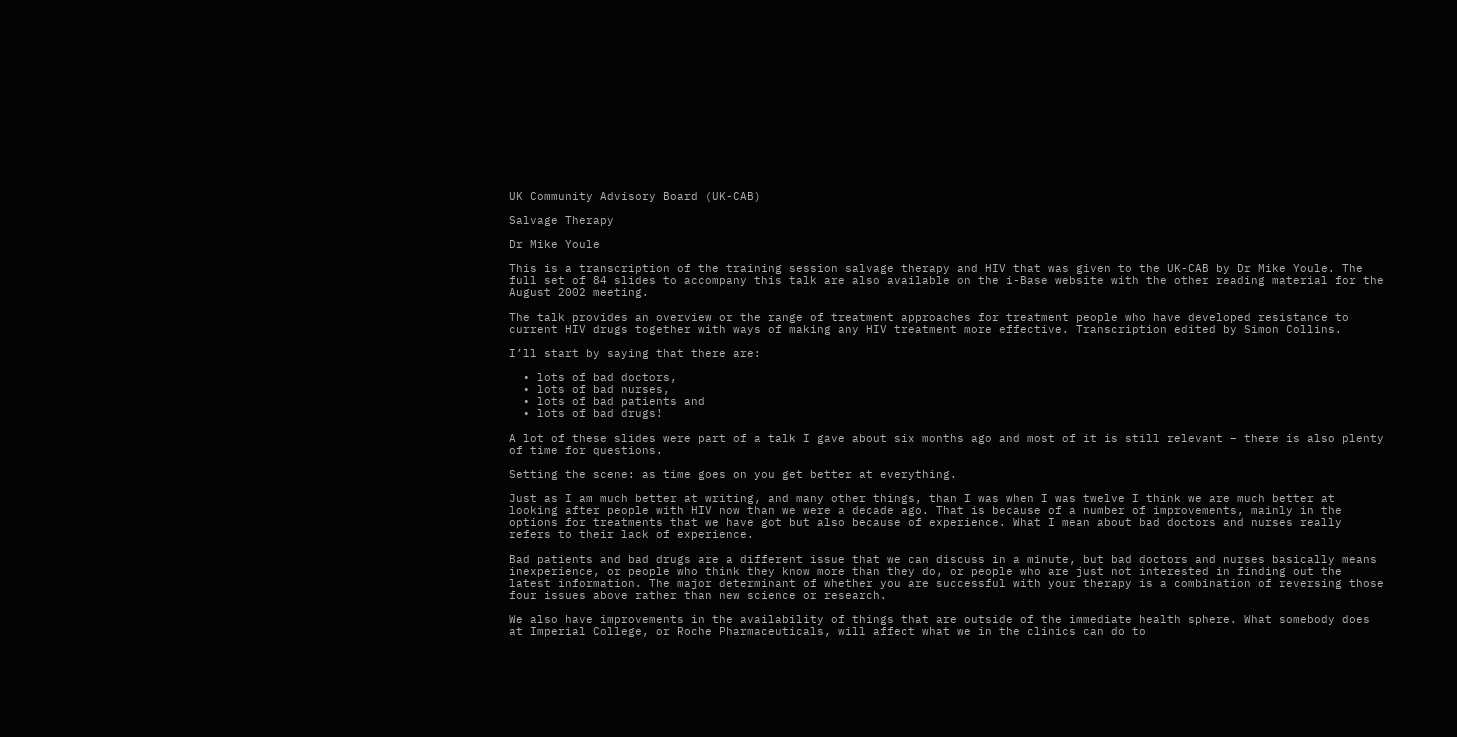UK Community Advisory Board (UK-CAB)

Salvage Therapy

Dr Mike Youle

This is a transcription of the training session salvage therapy and HIV that was given to the UK-CAB by Dr Mike Youle. The full set of 84 slides to accompany this talk are also available on the i-Base website with the other reading material for the August 2002 meeting.

The talk provides an overview or the range of treatment approaches for treatment people who have developed resistance to current HIV drugs together with ways of making any HIV treatment more effective. Transcription edited by Simon Collins.

I’ll start by saying that there are:

  • lots of bad doctors,
  • lots of bad nurses,
  • lots of bad patients and
  • lots of bad drugs!

A lot of these slides were part of a talk I gave about six months ago and most of it is still relevant – there is also plenty of time for questions.

Setting the scene: as time goes on you get better at everything.

Just as I am much better at writing, and many other things, than I was when I was twelve I think we are much better at looking after people with HIV now than we were a decade ago. That is because of a number of improvements, mainly in the options for treatments that we have got but also because of experience. What I mean about bad doctors and nurses really refers to their lack of experience.

Bad patients and bad drugs are a different issue that we can discuss in a minute, but bad doctors and nurses basically means inexperience, or people who think they know more than they do, or people who are just not interested in finding out the latest information. The major determinant of whether you are successful with your therapy is a combination of reversing those four issues above rather than new science or research.

We also have improvements in the availability of things that are outside of the immediate health sphere. What somebody does at Imperial College, or Roche Pharmaceuticals, will affect what we in the clinics can do to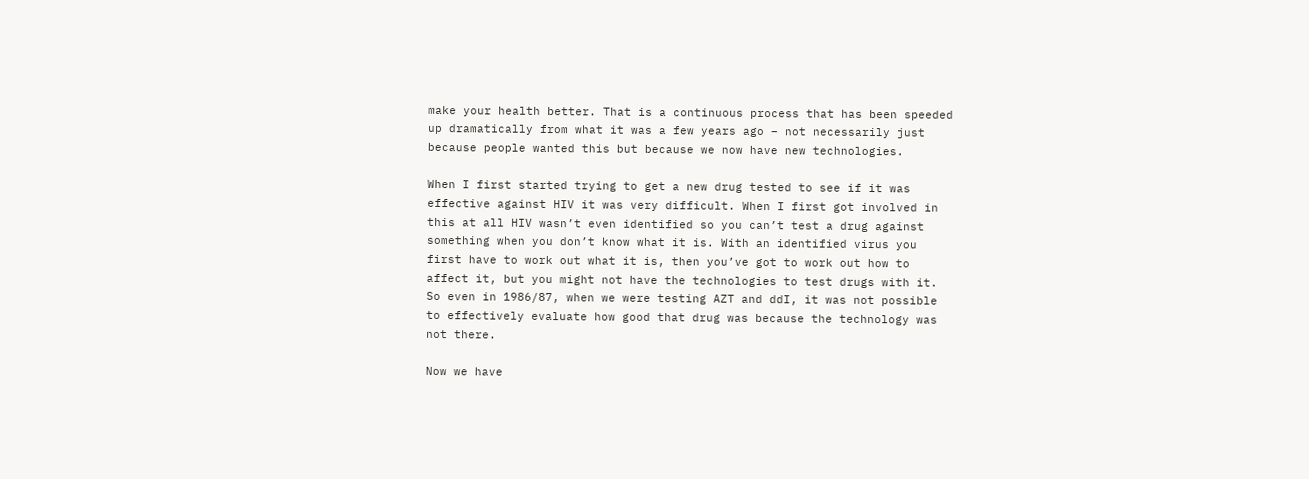make your health better. That is a continuous process that has been speeded up dramatically from what it was a few years ago – not necessarily just because people wanted this but because we now have new technologies.

When I first started trying to get a new drug tested to see if it was effective against HIV it was very difficult. When I first got involved in this at all HIV wasn’t even identified so you can’t test a drug against something when you don’t know what it is. With an identified virus you first have to work out what it is, then you’ve got to work out how to affect it, but you might not have the technologies to test drugs with it. So even in 1986/87, when we were testing AZT and ddI, it was not possible to effectively evaluate how good that drug was because the technology was not there.

Now we have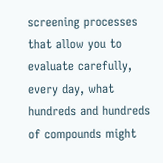screening processes that allow you to evaluate carefully, every day, what hundreds and hundreds of compounds might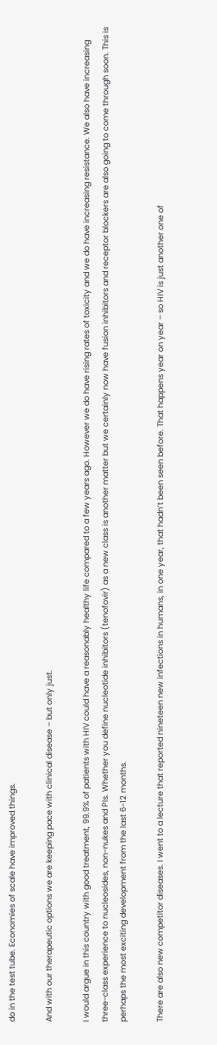do in the test tube. Economies of scale have improved things.

And with our therapeutic options we are keeping pace with clinical disease – but only just.

I would argue in this country with good treatment, 99.9% of patients with HIV could have a reasonably healthy life compared to a few years ago. However we do have rising rates of toxicity and we do have increasing resistance. We also have increasing three-class experience to nucleosides, non-nukes and PIs. Whether you define nucleotide inhibitors (tenofovir) as a new class is another matter but we certainly now have fusion inhibitors and receptor blockers are also going to come through soon. This is perhaps the most exciting development from the last 6-12 months.

There are also new competitor diseases. I went to a lecture that reported nineteen new infections in humans, in one year, that hadn’t been seen before. That happens year on year – so HIV is just another one of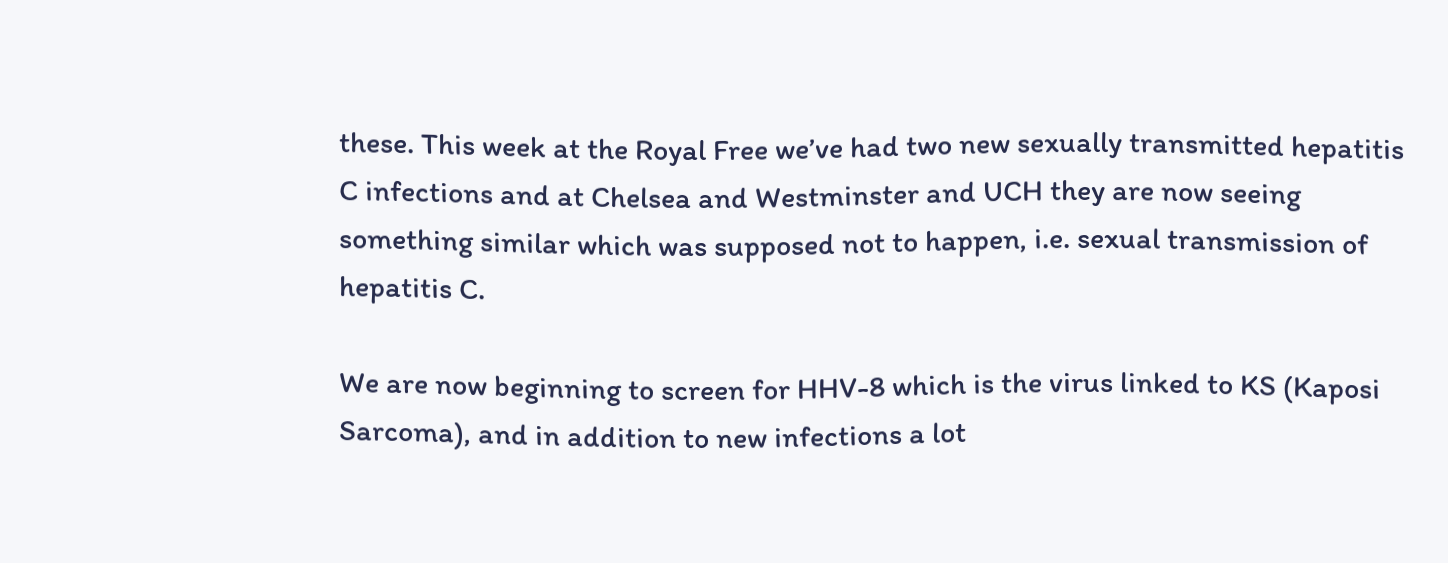these. This week at the Royal Free we’ve had two new sexually transmitted hepatitis C infections and at Chelsea and Westminster and UCH they are now seeing something similar which was supposed not to happen, i.e. sexual transmission of hepatitis C.

We are now beginning to screen for HHV-8 which is the virus linked to KS (Kaposi Sarcoma), and in addition to new infections a lot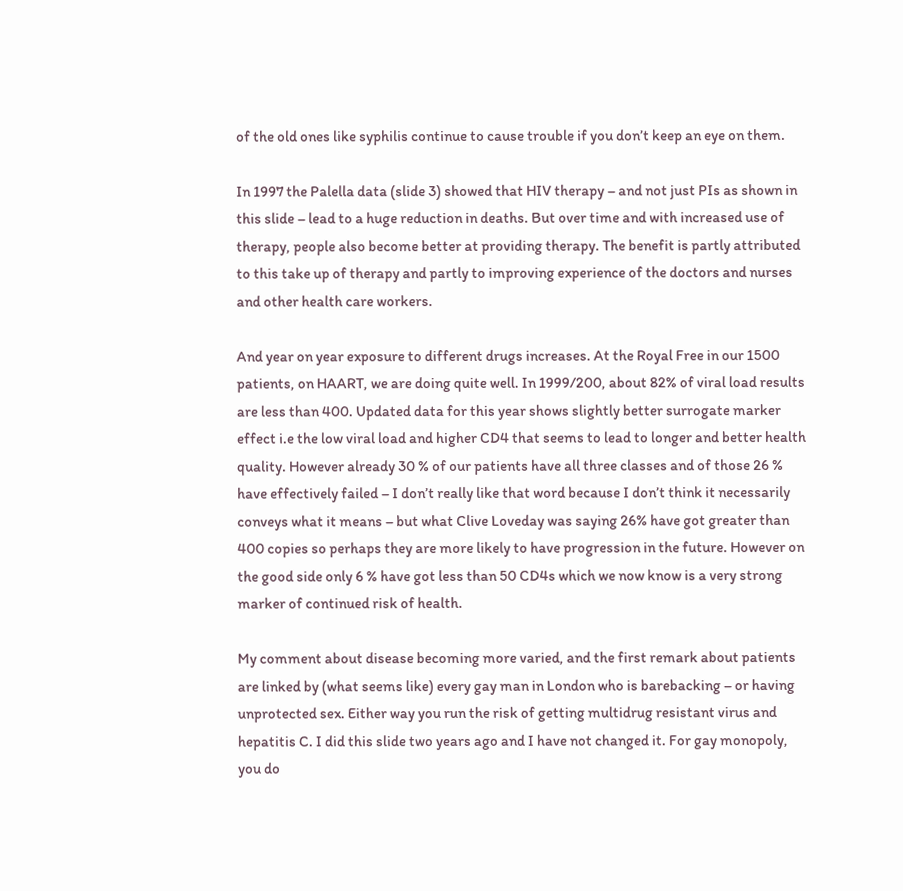of the old ones like syphilis continue to cause trouble if you don’t keep an eye on them.

In 1997 the Palella data (slide 3) showed that HIV therapy – and not just PIs as shown in this slide – lead to a huge reduction in deaths. But over time and with increased use of therapy, people also become better at providing therapy. The benefit is partly attributed to this take up of therapy and partly to improving experience of the doctors and nurses and other health care workers.

And year on year exposure to different drugs increases. At the Royal Free in our 1500 patients, on HAART, we are doing quite well. In 1999/200, about 82% of viral load results are less than 400. Updated data for this year shows slightly better surrogate marker effect i.e the low viral load and higher CD4 that seems to lead to longer and better health quality. However already 30 % of our patients have all three classes and of those 26 % have effectively failed – I don’t really like that word because I don’t think it necessarily conveys what it means – but what Clive Loveday was saying 26% have got greater than 400 copies so perhaps they are more likely to have progression in the future. However on the good side only 6 % have got less than 50 CD4s which we now know is a very strong marker of continued risk of health.

My comment about disease becoming more varied, and the first remark about patients are linked by (what seems like) every gay man in London who is barebacking – or having unprotected sex. Either way you run the risk of getting multidrug resistant virus and hepatitis C. I did this slide two years ago and I have not changed it. For gay monopoly, you do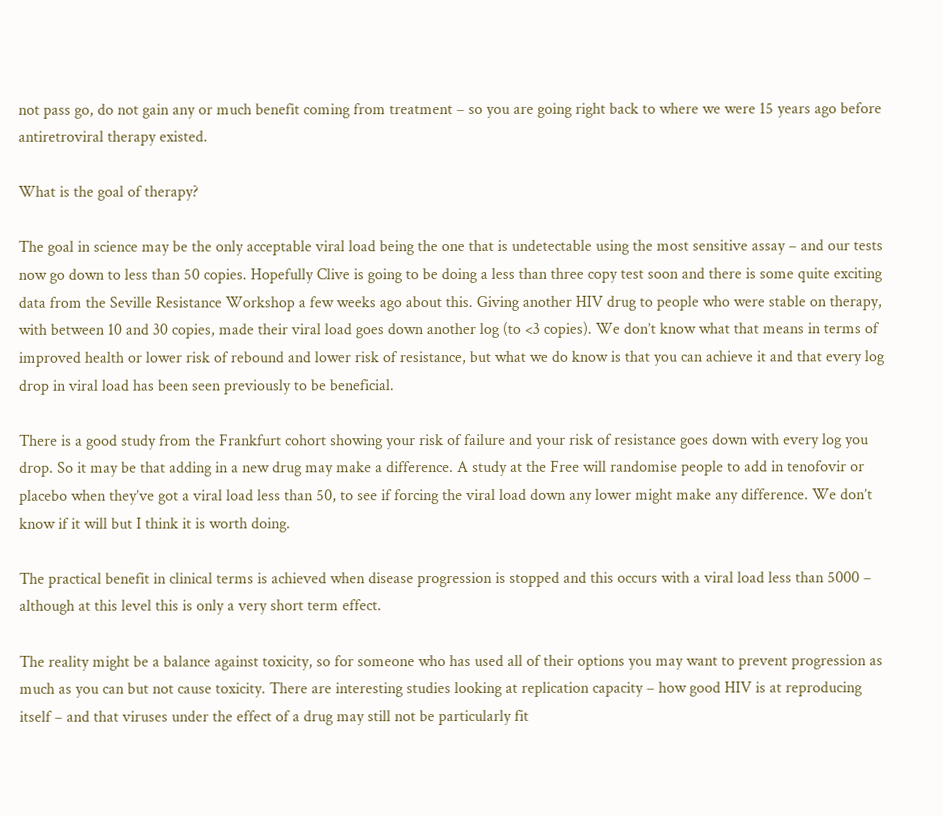not pass go, do not gain any or much benefit coming from treatment – so you are going right back to where we were 15 years ago before antiretroviral therapy existed.

What is the goal of therapy?

The goal in science may be the only acceptable viral load being the one that is undetectable using the most sensitive assay – and our tests now go down to less than 50 copies. Hopefully Clive is going to be doing a less than three copy test soon and there is some quite exciting data from the Seville Resistance Workshop a few weeks ago about this. Giving another HIV drug to people who were stable on therapy, with between 10 and 30 copies, made their viral load goes down another log (to <3 copies). We don’t know what that means in terms of improved health or lower risk of rebound and lower risk of resistance, but what we do know is that you can achieve it and that every log drop in viral load has been seen previously to be beneficial.

There is a good study from the Frankfurt cohort showing your risk of failure and your risk of resistance goes down with every log you drop. So it may be that adding in a new drug may make a difference. A study at the Free will randomise people to add in tenofovir or placebo when they’ve got a viral load less than 50, to see if forcing the viral load down any lower might make any difference. We don’t know if it will but I think it is worth doing.

The practical benefit in clinical terms is achieved when disease progression is stopped and this occurs with a viral load less than 5000 – although at this level this is only a very short term effect.

The reality might be a balance against toxicity, so for someone who has used all of their options you may want to prevent progression as much as you can but not cause toxicity. There are interesting studies looking at replication capacity – how good HIV is at reproducing itself – and that viruses under the effect of a drug may still not be particularly fit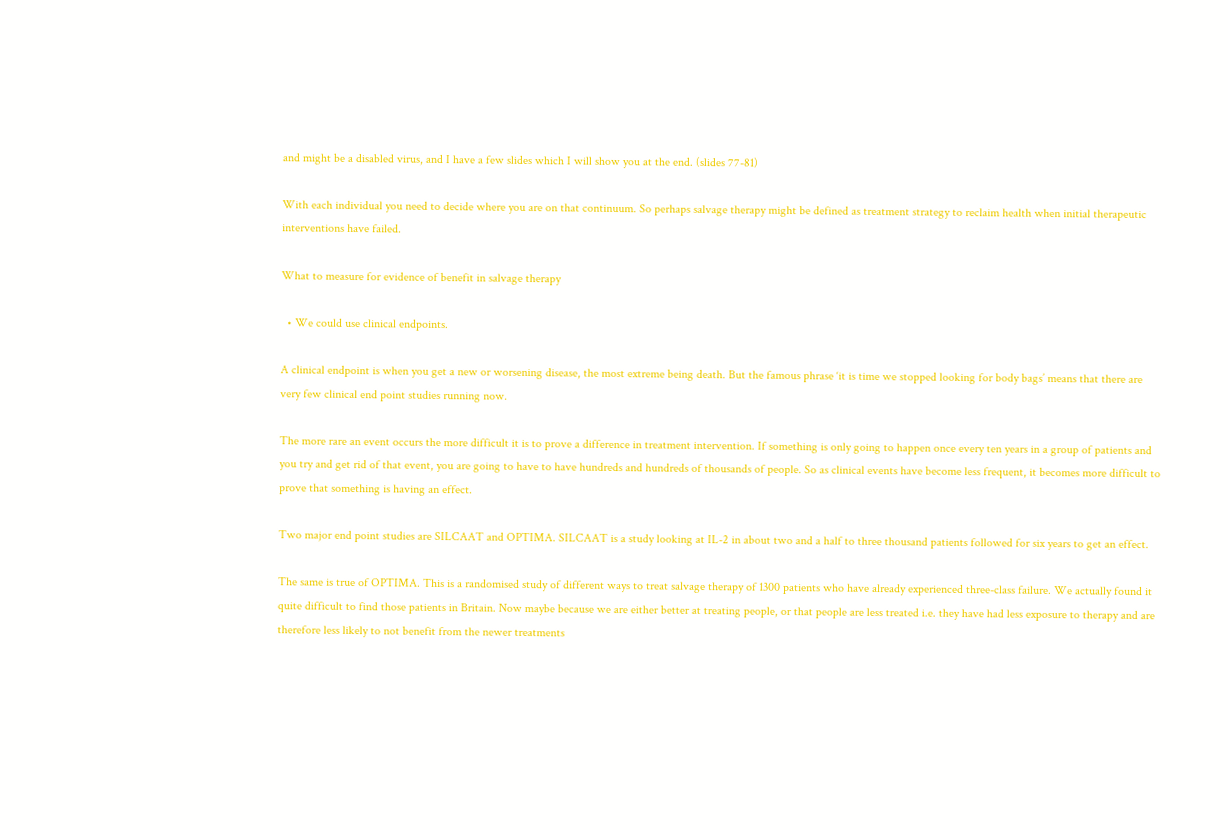and might be a disabled virus, and I have a few slides which I will show you at the end. (slides 77-81)

With each individual you need to decide where you are on that continuum. So perhaps salvage therapy might be defined as treatment strategy to reclaim health when initial therapeutic interventions have failed.

What to measure for evidence of benefit in salvage therapy

  • We could use clinical endpoints.

A clinical endpoint is when you get a new or worsening disease, the most extreme being death. But the famous phrase ‘it is time we stopped looking for body bags’ means that there are very few clinical end point studies running now.

The more rare an event occurs the more difficult it is to prove a difference in treatment intervention. If something is only going to happen once every ten years in a group of patients and you try and get rid of that event, you are going to have to have hundreds and hundreds of thousands of people. So as clinical events have become less frequent, it becomes more difficult to prove that something is having an effect.

Two major end point studies are SILCAAT and OPTIMA. SILCAAT is a study looking at IL-2 in about two and a half to three thousand patients followed for six years to get an effect.

The same is true of OPTIMA. This is a randomised study of different ways to treat salvage therapy of 1300 patients who have already experienced three-class failure. We actually found it quite difficult to find those patients in Britain. Now maybe because we are either better at treating people, or that people are less treated i.e. they have had less exposure to therapy and are therefore less likely to not benefit from the newer treatments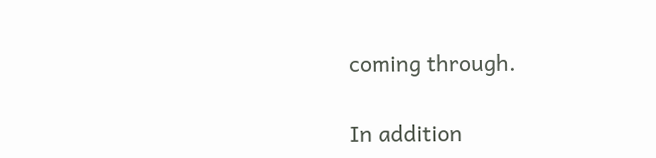coming through.

In addition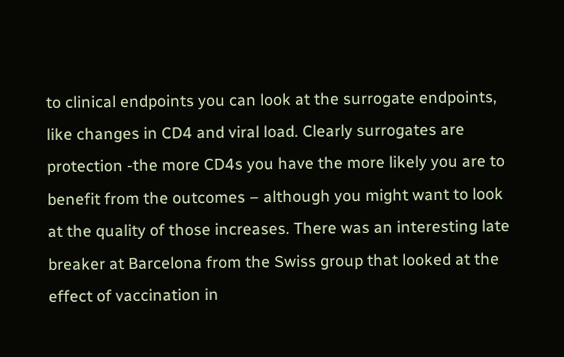to clinical endpoints you can look at the surrogate endpoints, like changes in CD4 and viral load. Clearly surrogates are protection -the more CD4s you have the more likely you are to benefit from the outcomes – although you might want to look at the quality of those increases. There was an interesting late breaker at Barcelona from the Swiss group that looked at the effect of vaccination in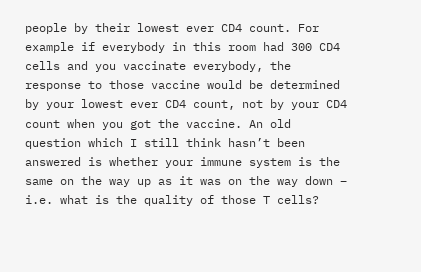people by their lowest ever CD4 count. For example if everybody in this room had 300 CD4 cells and you vaccinate everybody, the response to those vaccine would be determined by your lowest ever CD4 count, not by your CD4 count when you got the vaccine. An old question which I still think hasn’t been answered is whether your immune system is the same on the way up as it was on the way down – i.e. what is the quality of those T cells?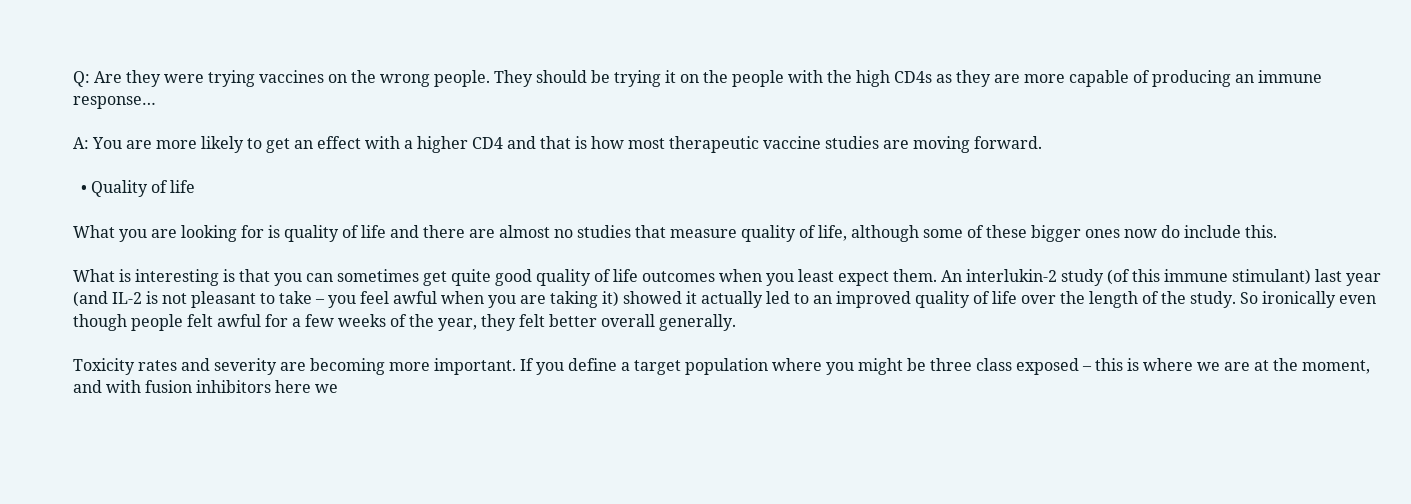Q: Are they were trying vaccines on the wrong people. They should be trying it on the people with the high CD4s as they are more capable of producing an immune response…

A: You are more likely to get an effect with a higher CD4 and that is how most therapeutic vaccine studies are moving forward.

  • Quality of life

What you are looking for is quality of life and there are almost no studies that measure quality of life, although some of these bigger ones now do include this.

What is interesting is that you can sometimes get quite good quality of life outcomes when you least expect them. An interlukin-2 study (of this immune stimulant) last year (and IL-2 is not pleasant to take – you feel awful when you are taking it) showed it actually led to an improved quality of life over the length of the study. So ironically even though people felt awful for a few weeks of the year, they felt better overall generally.

Toxicity rates and severity are becoming more important. If you define a target population where you might be three class exposed – this is where we are at the moment, and with fusion inhibitors here we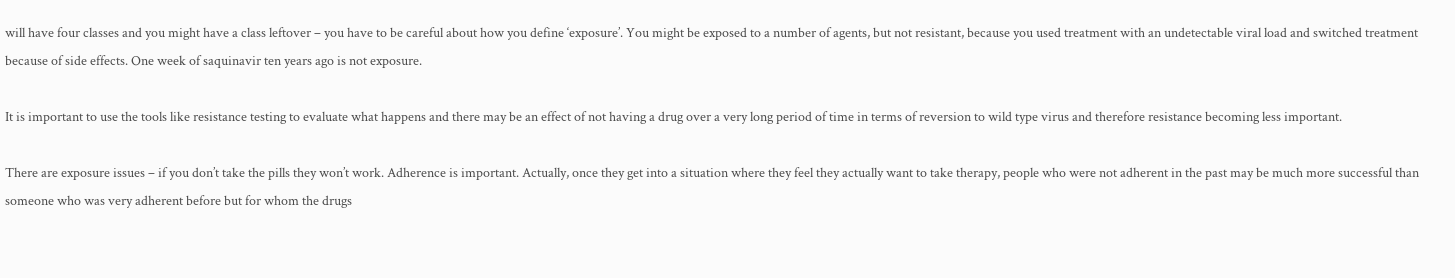will have four classes and you might have a class leftover – you have to be careful about how you define ‘exposure’. You might be exposed to a number of agents, but not resistant, because you used treatment with an undetectable viral load and switched treatment because of side effects. One week of saquinavir ten years ago is not exposure.

It is important to use the tools like resistance testing to evaluate what happens and there may be an effect of not having a drug over a very long period of time in terms of reversion to wild type virus and therefore resistance becoming less important.

There are exposure issues – if you don’t take the pills they won’t work. Adherence is important. Actually, once they get into a situation where they feel they actually want to take therapy, people who were not adherent in the past may be much more successful than someone who was very adherent before but for whom the drugs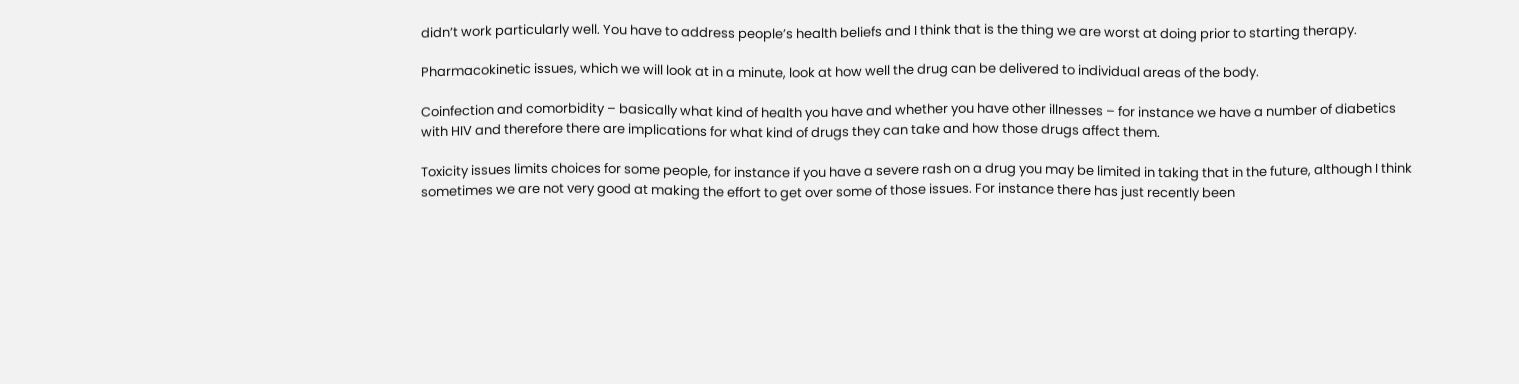didn’t work particularly well. You have to address people’s health beliefs and I think that is the thing we are worst at doing prior to starting therapy.

Pharmacokinetic issues, which we will look at in a minute, look at how well the drug can be delivered to individual areas of the body.

Coinfection and comorbidity – basically what kind of health you have and whether you have other illnesses – for instance we have a number of diabetics with HIV and therefore there are implications for what kind of drugs they can take and how those drugs affect them.

Toxicity issues limits choices for some people, for instance if you have a severe rash on a drug you may be limited in taking that in the future, although I think sometimes we are not very good at making the effort to get over some of those issues. For instance there has just recently been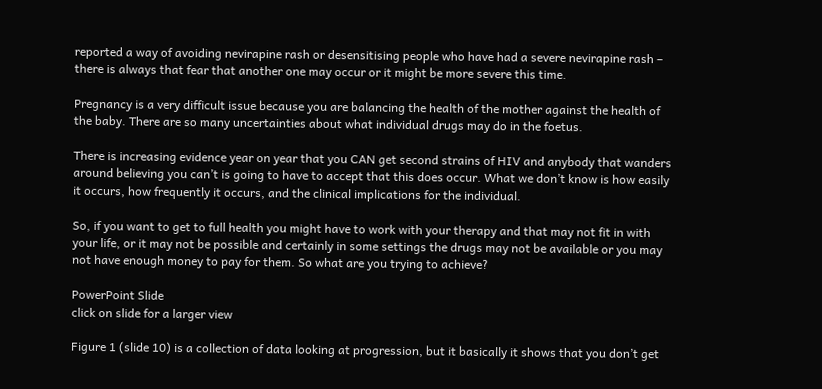reported a way of avoiding nevirapine rash or desensitising people who have had a severe nevirapine rash – there is always that fear that another one may occur or it might be more severe this time.

Pregnancy is a very difficult issue because you are balancing the health of the mother against the health of the baby. There are so many uncertainties about what individual drugs may do in the foetus.

There is increasing evidence year on year that you CAN get second strains of HIV and anybody that wanders around believing you can’t is going to have to accept that this does occur. What we don’t know is how easily it occurs, how frequently it occurs, and the clinical implications for the individual.

So, if you want to get to full health you might have to work with your therapy and that may not fit in with your life, or it may not be possible and certainly in some settings the drugs may not be available or you may not have enough money to pay for them. So what are you trying to achieve?

PowerPoint Slide
click on slide for a larger view

Figure 1 (slide 10) is a collection of data looking at progression, but it basically it shows that you don’t get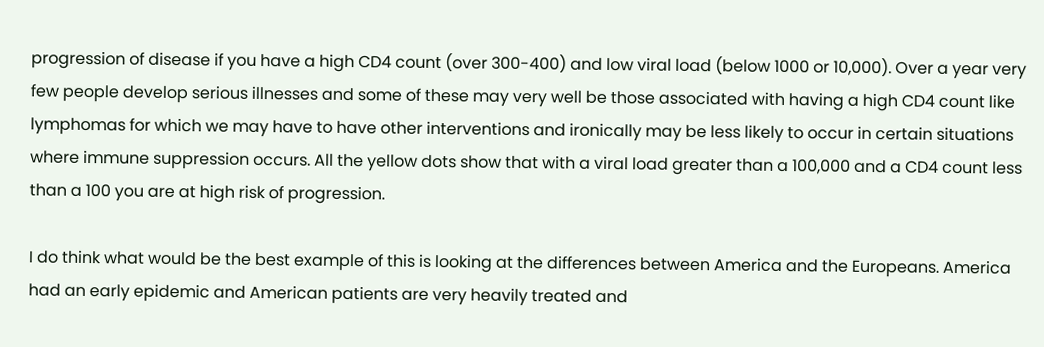progression of disease if you have a high CD4 count (over 300-400) and low viral load (below 1000 or 10,000). Over a year very few people develop serious illnesses and some of these may very well be those associated with having a high CD4 count like lymphomas for which we may have to have other interventions and ironically may be less likely to occur in certain situations where immune suppression occurs. All the yellow dots show that with a viral load greater than a 100,000 and a CD4 count less than a 100 you are at high risk of progression.

I do think what would be the best example of this is looking at the differences between America and the Europeans. America had an early epidemic and American patients are very heavily treated and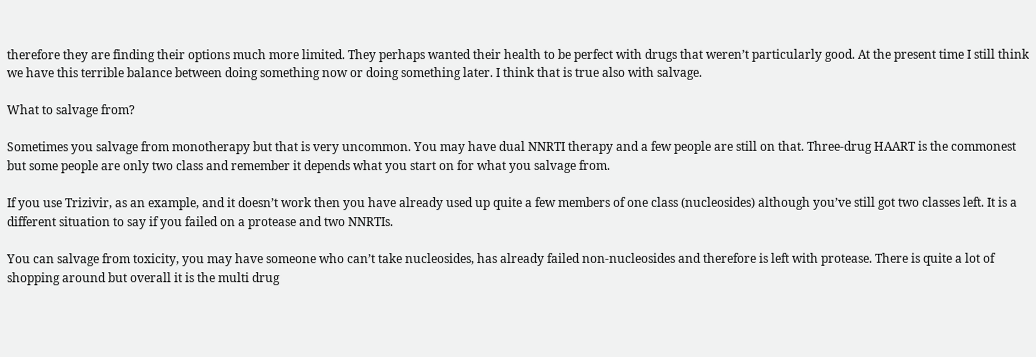therefore they are finding their options much more limited. They perhaps wanted their health to be perfect with drugs that weren’t particularly good. At the present time I still think we have this terrible balance between doing something now or doing something later. I think that is true also with salvage.

What to salvage from?

Sometimes you salvage from monotherapy but that is very uncommon. You may have dual NNRTI therapy and a few people are still on that. Three-drug HAART is the commonest but some people are only two class and remember it depends what you start on for what you salvage from.

If you use Trizivir, as an example, and it doesn’t work then you have already used up quite a few members of one class (nucleosides) although you’ve still got two classes left. It is a different situation to say if you failed on a protease and two NNRTIs.

You can salvage from toxicity, you may have someone who can’t take nucleosides, has already failed non-nucleosides and therefore is left with protease. There is quite a lot of shopping around but overall it is the multi drug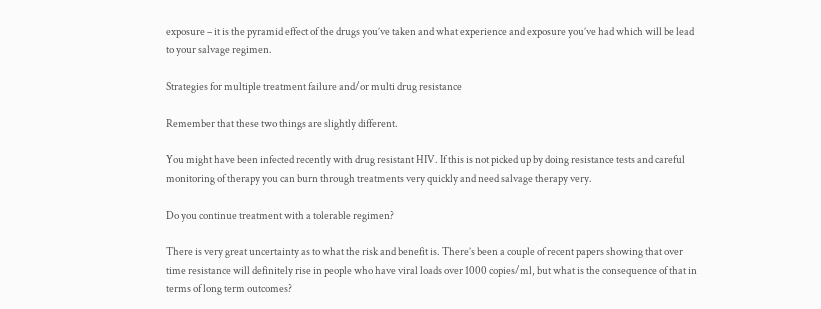exposure – it is the pyramid effect of the drugs you’ve taken and what experience and exposure you’ve had which will be lead to your salvage regimen.

Strategies for multiple treatment failure and/or multi drug resistance

Remember that these two things are slightly different.

You might have been infected recently with drug resistant HIV. If this is not picked up by doing resistance tests and careful monitoring of therapy you can burn through treatments very quickly and need salvage therapy very.

Do you continue treatment with a tolerable regimen?

There is very great uncertainty as to what the risk and benefit is. There’s been a couple of recent papers showing that over time resistance will definitely rise in people who have viral loads over 1000 copies/ml, but what is the consequence of that in terms of long term outcomes?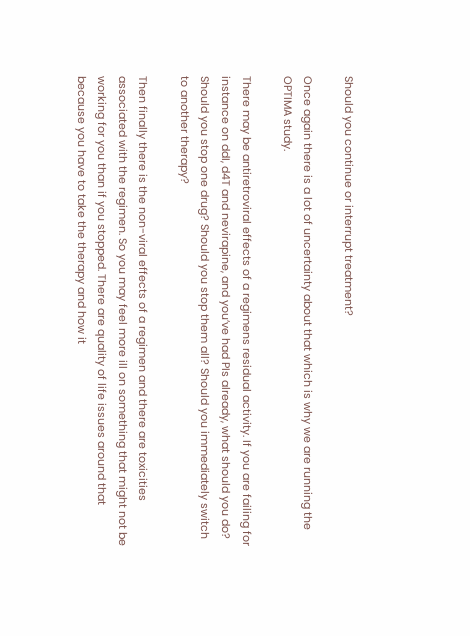Should you continue or interrupt treatment?

Once again there is a lot of uncertainty about that which is why we are running the OPTIMA study.

There may be antiretroviral effects of a regimens residual activity. If you are failing for instance on ddI, d4T and nevirapine, and you’ve had PIs already, what should you do? Should you stop one drug? Should you stop them all? Should you immediately switch to another therapy?

Then finally there is the non-viral effects of a regimen and there are toxicities associated with the regimen. So you may feel more ill on something that might not be working for you than if you stopped. There are quality of life issues around that because you have to take the therapy and how it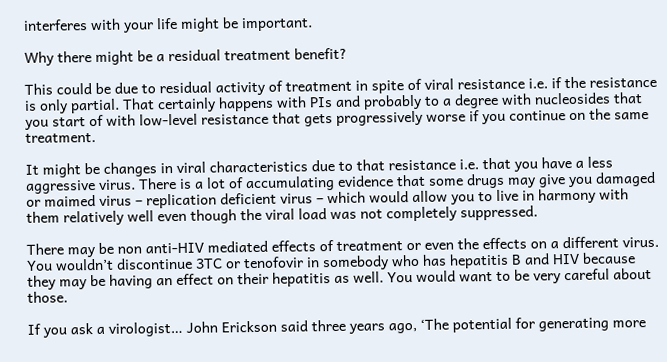interferes with your life might be important.

Why there might be a residual treatment benefit?

This could be due to residual activity of treatment in spite of viral resistance i.e. if the resistance is only partial. That certainly happens with PIs and probably to a degree with nucleosides that you start of with low-level resistance that gets progressively worse if you continue on the same treatment.

It might be changes in viral characteristics due to that resistance i.e. that you have a less aggressive virus. There is a lot of accumulating evidence that some drugs may give you damaged or maimed virus – replication deficient virus – which would allow you to live in harmony with them relatively well even though the viral load was not completely suppressed.

There may be non anti-HIV mediated effects of treatment or even the effects on a different virus. You wouldn’t discontinue 3TC or tenofovir in somebody who has hepatitis B and HIV because they may be having an effect on their hepatitis as well. You would want to be very careful about those.

If you ask a virologist… John Erickson said three years ago, ‘The potential for generating more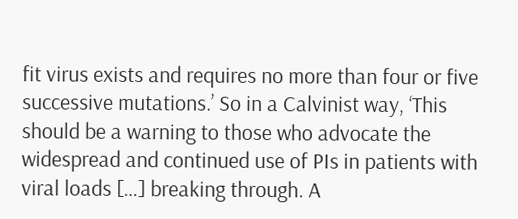fit virus exists and requires no more than four or five successive mutations.’ So in a Calvinist way, ‘This should be a warning to those who advocate the widespread and continued use of PIs in patients with viral loads […] breaking through. A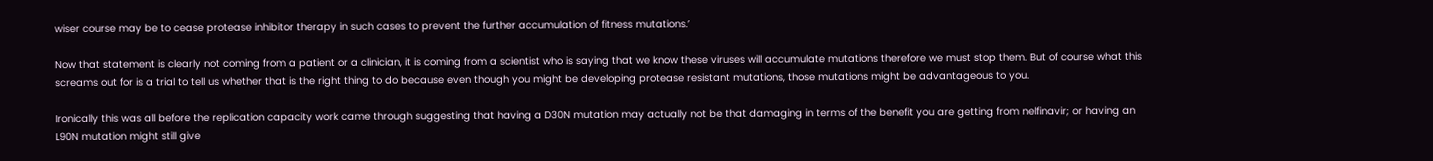wiser course may be to cease protease inhibitor therapy in such cases to prevent the further accumulation of fitness mutations.’

Now that statement is clearly not coming from a patient or a clinician, it is coming from a scientist who is saying that we know these viruses will accumulate mutations therefore we must stop them. But of course what this screams out for is a trial to tell us whether that is the right thing to do because even though you might be developing protease resistant mutations, those mutations might be advantageous to you.

Ironically this was all before the replication capacity work came through suggesting that having a D30N mutation may actually not be that damaging in terms of the benefit you are getting from nelfinavir; or having an L90N mutation might still give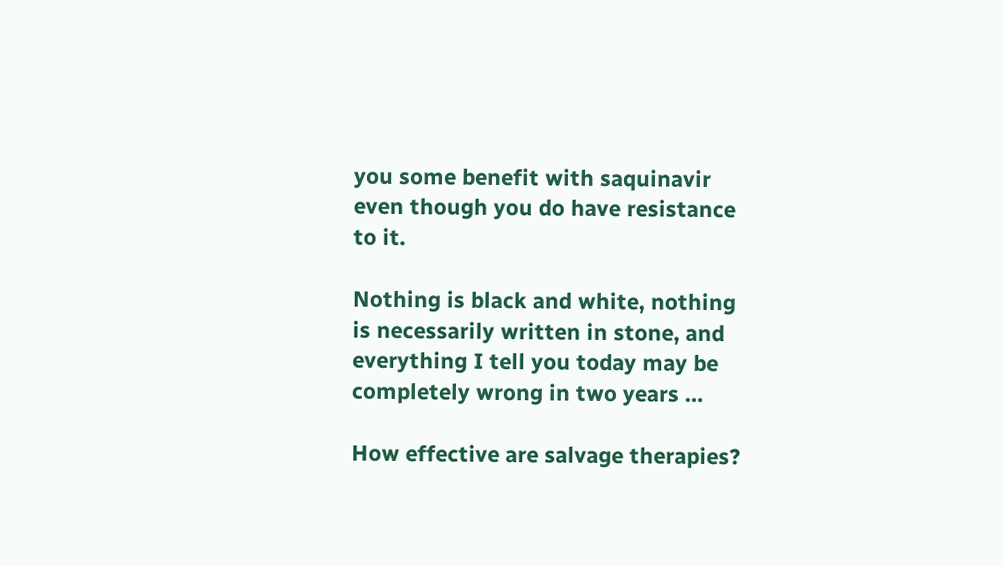you some benefit with saquinavir even though you do have resistance to it.

Nothing is black and white, nothing is necessarily written in stone, and everything I tell you today may be completely wrong in two years …

How effective are salvage therapies?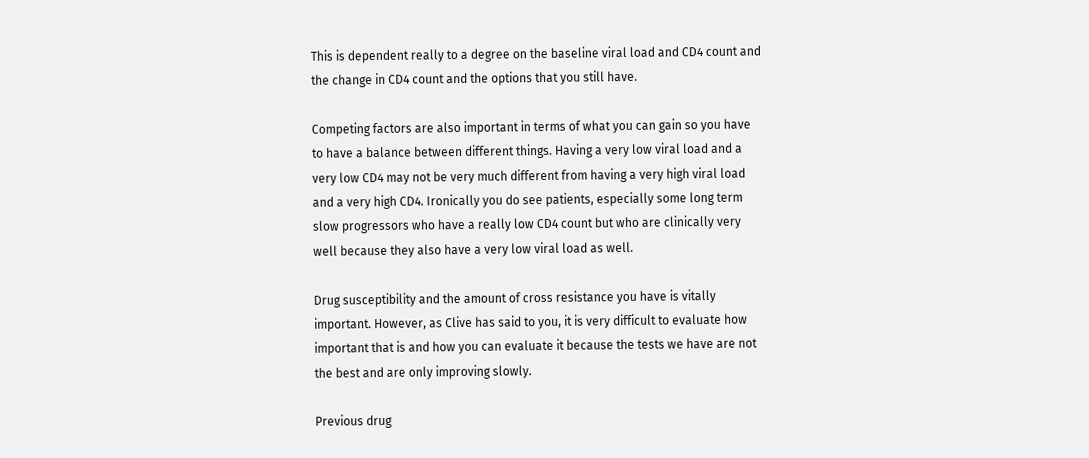This is dependent really to a degree on the baseline viral load and CD4 count and the change in CD4 count and the options that you still have.

Competing factors are also important in terms of what you can gain so you have to have a balance between different things. Having a very low viral load and a very low CD4 may not be very much different from having a very high viral load and a very high CD4. Ironically you do see patients, especially some long term slow progressors who have a really low CD4 count but who are clinically very well because they also have a very low viral load as well.

Drug susceptibility and the amount of cross resistance you have is vitally important. However, as Clive has said to you, it is very difficult to evaluate how important that is and how you can evaluate it because the tests we have are not the best and are only improving slowly.

Previous drug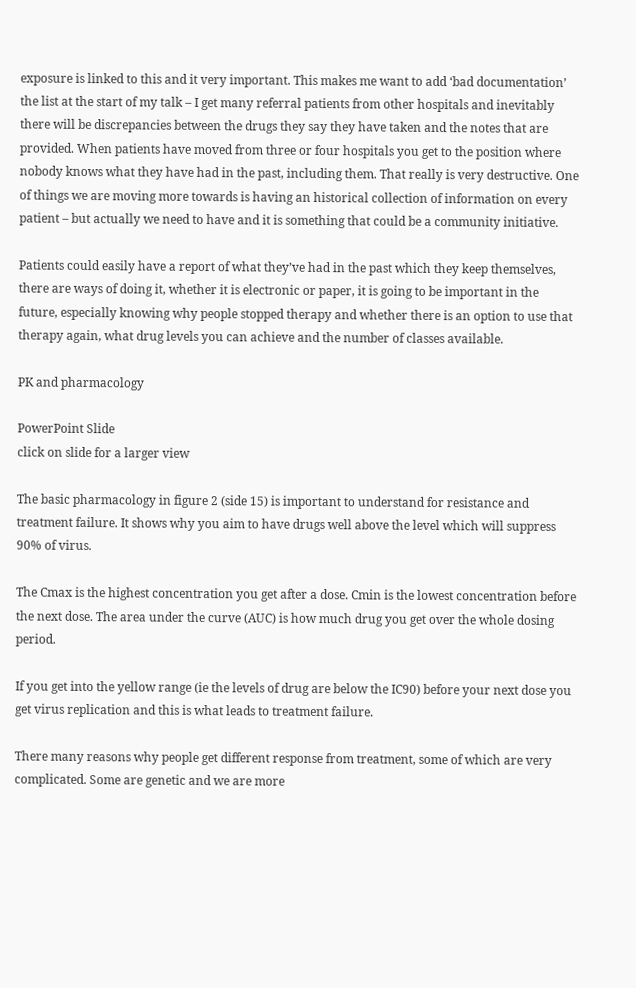exposure is linked to this and it very important. This makes me want to add ‘bad documentation’ the list at the start of my talk – I get many referral patients from other hospitals and inevitably there will be discrepancies between the drugs they say they have taken and the notes that are provided. When patients have moved from three or four hospitals you get to the position where nobody knows what they have had in the past, including them. That really is very destructive. One of things we are moving more towards is having an historical collection of information on every patient – but actually we need to have and it is something that could be a community initiative.

Patients could easily have a report of what they’ve had in the past which they keep themselves, there are ways of doing it, whether it is electronic or paper, it is going to be important in the future, especially knowing why people stopped therapy and whether there is an option to use that therapy again, what drug levels you can achieve and the number of classes available.

PK and pharmacology

PowerPoint Slide
click on slide for a larger view

The basic pharmacology in figure 2 (side 15) is important to understand for resistance and treatment failure. It shows why you aim to have drugs well above the level which will suppress 90% of virus.

The Cmax is the highest concentration you get after a dose. Cmin is the lowest concentration before the next dose. The area under the curve (AUC) is how much drug you get over the whole dosing period.

If you get into the yellow range (ie the levels of drug are below the IC90) before your next dose you get virus replication and this is what leads to treatment failure.

There many reasons why people get different response from treatment, some of which are very complicated. Some are genetic and we are more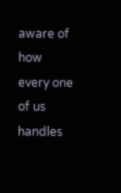aware of how every one of us handles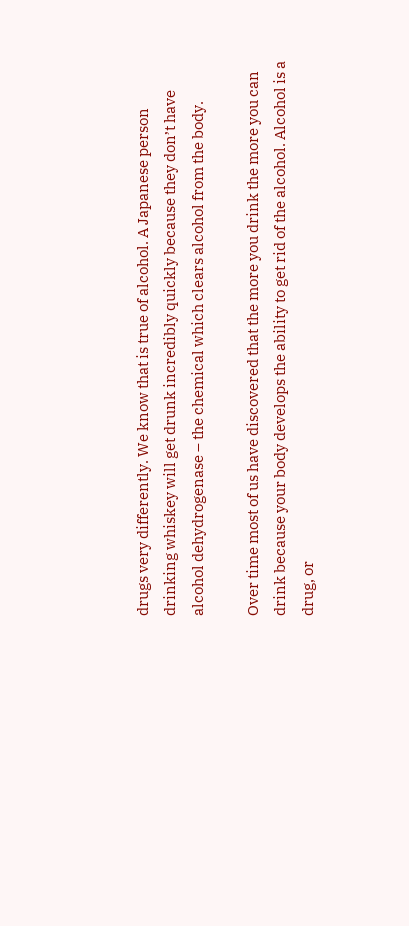drugs very differently. We know that is true of alcohol. A Japanese person drinking whiskey will get drunk incredibly quickly because they don’t have alcohol dehydrogenase – the chemical which clears alcohol from the body.

Over time most of us have discovered that the more you drink the more you can drink because your body develops the ability to get rid of the alcohol. Alcohol is a drug, or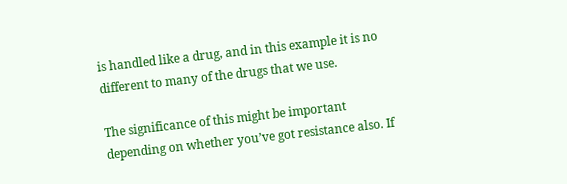is handled like a drug, and in this example it is no different to many of the drugs that we use.

The significance of this might be important depending on whether you’ve got resistance also. If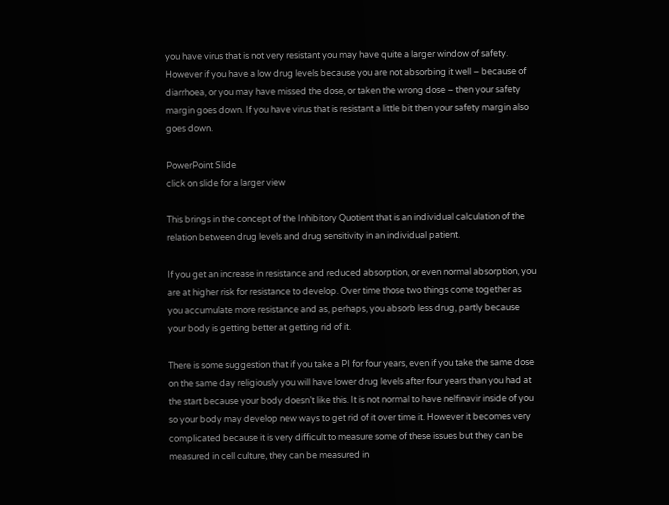you have virus that is not very resistant you may have quite a larger window of safety. However if you have a low drug levels because you are not absorbing it well – because of diarrhoea, or you may have missed the dose, or taken the wrong dose – then your safety margin goes down. If you have virus that is resistant a little bit then your safety margin also goes down.

PowerPoint Slide
click on slide for a larger view

This brings in the concept of the Inhibitory Quotient that is an individual calculation of the relation between drug levels and drug sensitivity in an individual patient.

If you get an increase in resistance and reduced absorption, or even normal absorption, you are at higher risk for resistance to develop. Over time those two things come together as you accumulate more resistance and as, perhaps, you absorb less drug, partly because your body is getting better at getting rid of it.

There is some suggestion that if you take a PI for four years, even if you take the same dose on the same day religiously you will have lower drug levels after four years than you had at the start because your body doesn’t like this. It is not normal to have nelfinavir inside of you so your body may develop new ways to get rid of it over time it. However it becomes very complicated because it is very difficult to measure some of these issues but they can be measured in cell culture, they can be measured in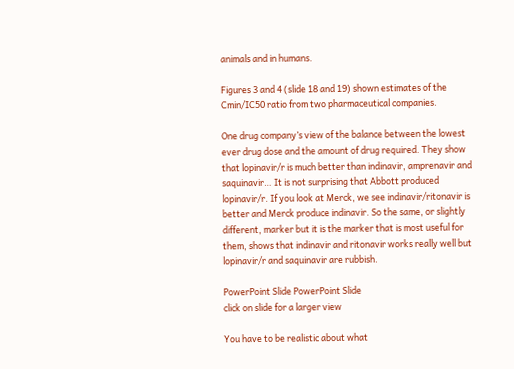animals and in humans.

Figures 3 and 4 (slide 18 and 19) shown estimates of the Cmin/IC50 ratio from two pharmaceutical companies.

One drug company’s view of the balance between the lowest ever drug dose and the amount of drug required. They show that lopinavir/r is much better than indinavir, amprenavir and saquinavir… It is not surprising that Abbott produced lopinavir/r. If you look at Merck, we see indinavir/ritonavir is better and Merck produce indinavir. So the same, or slightly different, marker but it is the marker that is most useful for them, shows that indinavir and ritonavir works really well but lopinavir/r and saquinavir are rubbish.

PowerPoint Slide PowerPoint Slide
click on slide for a larger view

You have to be realistic about what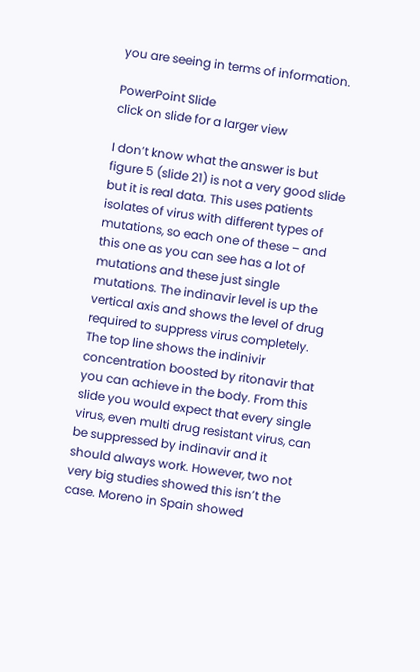you are seeing in terms of information.

PowerPoint Slide
click on slide for a larger view

I don’t know what the answer is but figure 5 (slide 21) is not a very good slide but it is real data. This uses patients isolates of virus with different types of mutations, so each one of these – and this one as you can see has a lot of mutations and these just single mutations. The indinavir level is up the vertical axis and shows the level of drug required to suppress virus completely. The top line shows the indinivir concentration boosted by ritonavir that you can achieve in the body. From this slide you would expect that every single virus, even multi drug resistant virus, can be suppressed by indinavir and it should always work. However, two not very big studies showed this isn’t the case. Moreno in Spain showed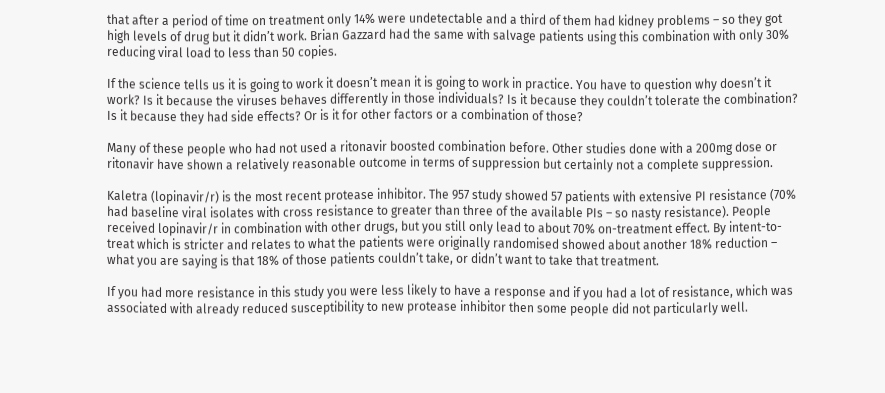that after a period of time on treatment only 14% were undetectable and a third of them had kidney problems – so they got high levels of drug but it didn’t work. Brian Gazzard had the same with salvage patients using this combination with only 30% reducing viral load to less than 50 copies.

If the science tells us it is going to work it doesn’t mean it is going to work in practice. You have to question why doesn’t it work? Is it because the viruses behaves differently in those individuals? Is it because they couldn’t tolerate the combination? Is it because they had side effects? Or is it for other factors or a combination of those?

Many of these people who had not used a ritonavir boosted combination before. Other studies done with a 200mg dose or ritonavir have shown a relatively reasonable outcome in terms of suppression but certainly not a complete suppression.

Kaletra (lopinavir/r) is the most recent protease inhibitor. The 957 study showed 57 patients with extensive PI resistance (70% had baseline viral isolates with cross resistance to greater than three of the available PIs – so nasty resistance). People received lopinavir/r in combination with other drugs, but you still only lead to about 70% on-treatment effect. By intent-to-treat which is stricter and relates to what the patients were originally randomised showed about another 18% reduction – what you are saying is that 18% of those patients couldn’t take, or didn’t want to take that treatment.

If you had more resistance in this study you were less likely to have a response and if you had a lot of resistance, which was associated with already reduced susceptibility to new protease inhibitor then some people did not particularly well.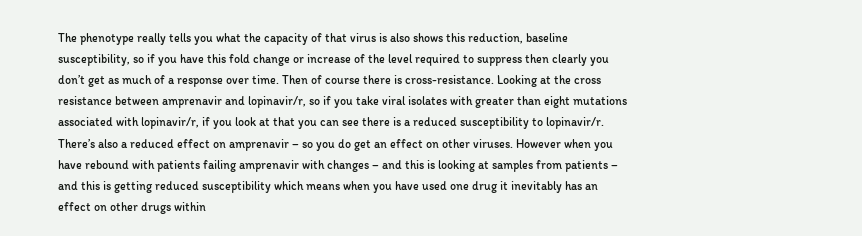The phenotype really tells you what the capacity of that virus is also shows this reduction, baseline susceptibility, so if you have this fold change or increase of the level required to suppress then clearly you don’t get as much of a response over time. Then of course there is cross-resistance. Looking at the cross resistance between amprenavir and lopinavir/r, so if you take viral isolates with greater than eight mutations associated with lopinavir/r, if you look at that you can see there is a reduced susceptibility to lopinavir/r. There’s also a reduced effect on amprenavir – so you do get an effect on other viruses. However when you have rebound with patients failing amprenavir with changes – and this is looking at samples from patients – and this is getting reduced susceptibility which means when you have used one drug it inevitably has an effect on other drugs within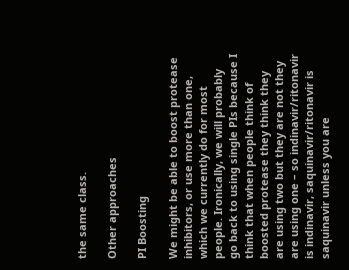the same class.

Other approaches

PI Boosting

We might be able to boost protease inhibitors, or use more than one, which we currently do for most people. Ironically, we will probably go back to using single PIs because I think that when people think of boosted protease they think they are using two but they are not they are using one – so indinavir/ritonavir is indinavir, saquinavir/ritonavir is saquinavir unless you are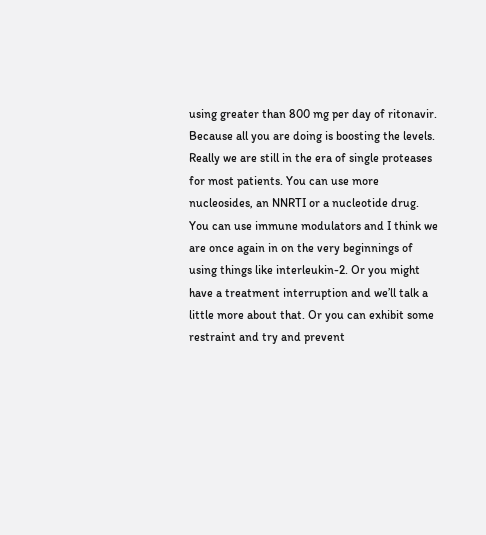using greater than 800 mg per day of ritonavir. Because all you are doing is boosting the levels. Really we are still in the era of single proteases for most patients. You can use more nucleosides, an NNRTI or a nucleotide drug. You can use immune modulators and I think we are once again in on the very beginnings of using things like interleukin-2. Or you might have a treatment interruption and we’ll talk a little more about that. Or you can exhibit some restraint and try and prevent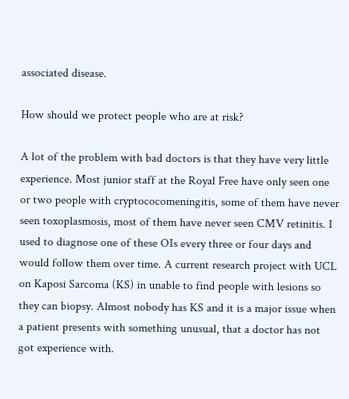associated disease.

How should we protect people who are at risk?

A lot of the problem with bad doctors is that they have very little experience. Most junior staff at the Royal Free have only seen one or two people with cryptococomeningitis, some of them have never seen toxoplasmosis, most of them have never seen CMV retinitis. I used to diagnose one of these OIs every three or four days and would follow them over time. A current research project with UCL on Kaposi Sarcoma (KS) in unable to find people with lesions so they can biopsy. Almost nobody has KS and it is a major issue when a patient presents with something unusual, that a doctor has not got experience with.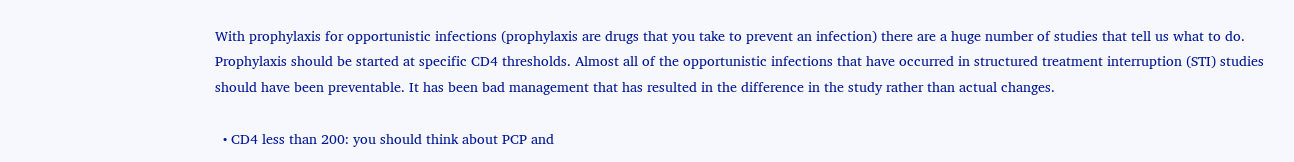With prophylaxis for opportunistic infections (prophylaxis are drugs that you take to prevent an infection) there are a huge number of studies that tell us what to do. Prophylaxis should be started at specific CD4 thresholds. Almost all of the opportunistic infections that have occurred in structured treatment interruption (STI) studies should have been preventable. It has been bad management that has resulted in the difference in the study rather than actual changes.

  • CD4 less than 200: you should think about PCP and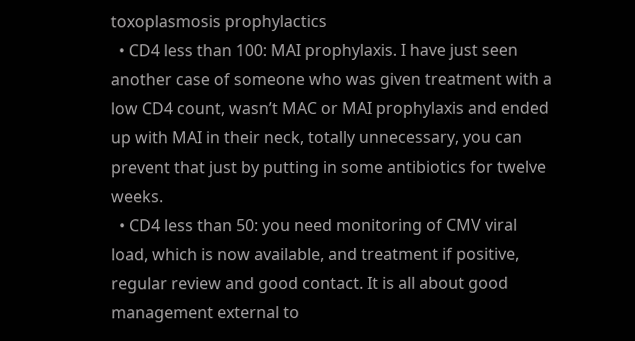toxoplasmosis prophylactics
  • CD4 less than 100: MAI prophylaxis. I have just seen another case of someone who was given treatment with a low CD4 count, wasn’t MAC or MAI prophylaxis and ended up with MAI in their neck, totally unnecessary, you can prevent that just by putting in some antibiotics for twelve weeks.
  • CD4 less than 50: you need monitoring of CMV viral load, which is now available, and treatment if positive, regular review and good contact. It is all about good management external to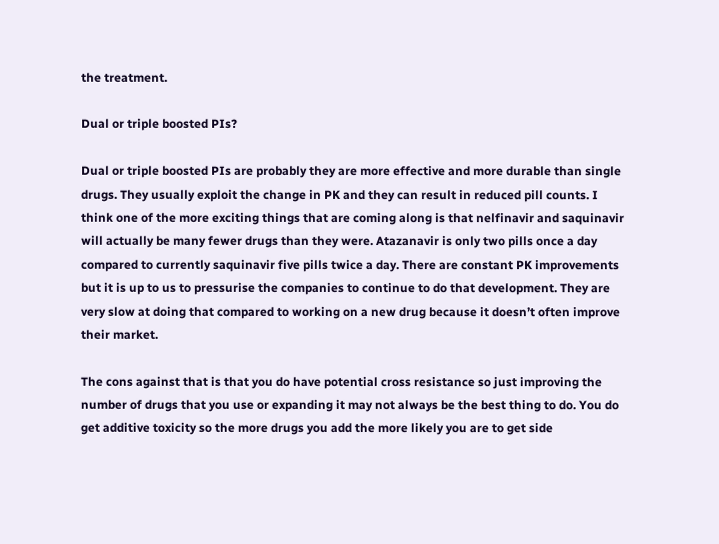the treatment.

Dual or triple boosted PIs?

Dual or triple boosted PIs are probably they are more effective and more durable than single drugs. They usually exploit the change in PK and they can result in reduced pill counts. I think one of the more exciting things that are coming along is that nelfinavir and saquinavir will actually be many fewer drugs than they were. Atazanavir is only two pills once a day compared to currently saquinavir five pills twice a day. There are constant PK improvements but it is up to us to pressurise the companies to continue to do that development. They are very slow at doing that compared to working on a new drug because it doesn’t often improve their market.

The cons against that is that you do have potential cross resistance so just improving the number of drugs that you use or expanding it may not always be the best thing to do. You do get additive toxicity so the more drugs you add the more likely you are to get side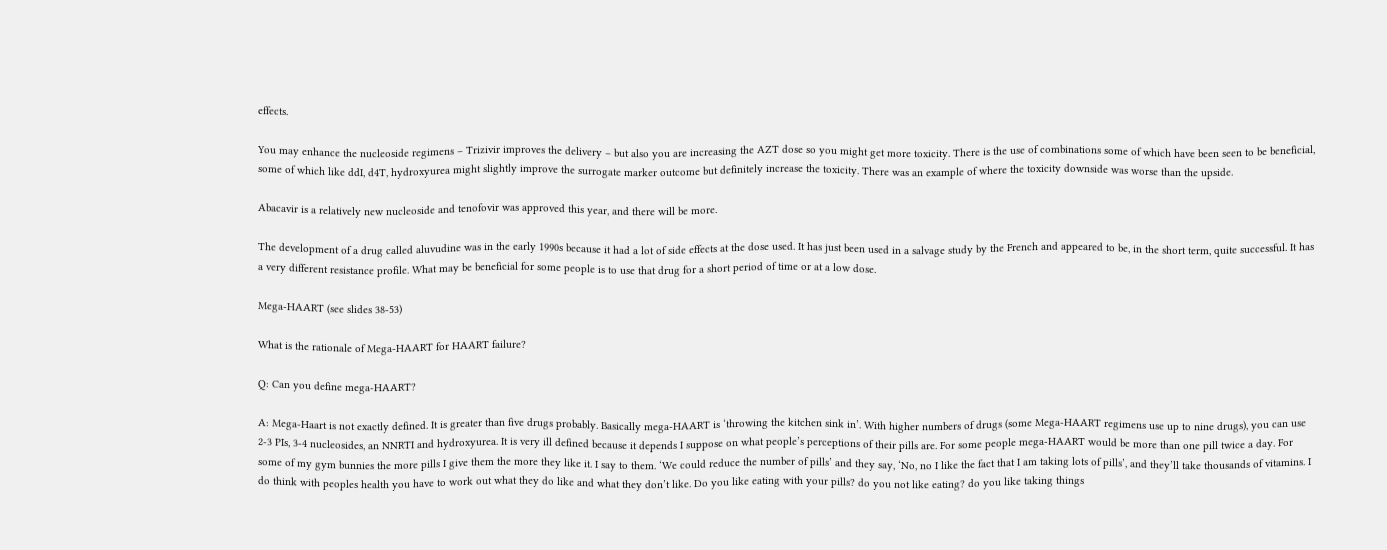effects.

You may enhance the nucleoside regimens – Trizivir improves the delivery – but also you are increasing the AZT dose so you might get more toxicity. There is the use of combinations some of which have been seen to be beneficial, some of which like ddI, d4T, hydroxyurea might slightly improve the surrogate marker outcome but definitely increase the toxicity. There was an example of where the toxicity downside was worse than the upside.

Abacavir is a relatively new nucleoside and tenofovir was approved this year, and there will be more.

The development of a drug called aluvudine was in the early 1990s because it had a lot of side effects at the dose used. It has just been used in a salvage study by the French and appeared to be, in the short term, quite successful. It has a very different resistance profile. What may be beneficial for some people is to use that drug for a short period of time or at a low dose.

Mega-HAART (see slides 38-53)

What is the rationale of Mega-HAART for HAART failure?

Q: Can you define mega-HAART?

A: Mega-Haart is not exactly defined. It is greater than five drugs probably. Basically mega-HAART is ‘throwing the kitchen sink in’. With higher numbers of drugs (some Mega-HAART regimens use up to nine drugs), you can use 2-3 PIs, 3-4 nucleosides, an NNRTI and hydroxyurea. It is very ill defined because it depends I suppose on what people’s perceptions of their pills are. For some people mega-HAART would be more than one pill twice a day. For some of my gym bunnies the more pills I give them the more they like it. I say to them. ‘We could reduce the number of pills’ and they say, ‘No, no I like the fact that I am taking lots of pills’, and they’ll take thousands of vitamins. I do think with peoples health you have to work out what they do like and what they don’t like. Do you like eating with your pills? do you not like eating? do you like taking things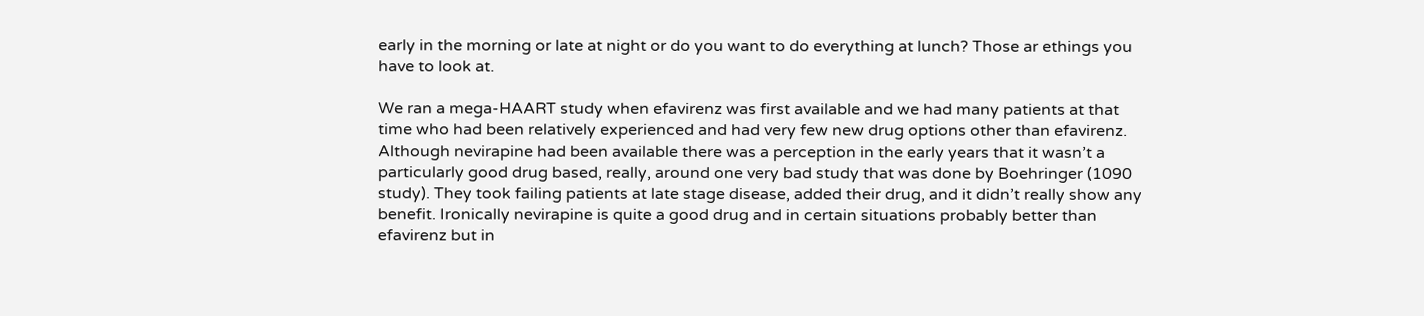early in the morning or late at night or do you want to do everything at lunch? Those ar ethings you have to look at.

We ran a mega-HAART study when efavirenz was first available and we had many patients at that time who had been relatively experienced and had very few new drug options other than efavirenz. Although nevirapine had been available there was a perception in the early years that it wasn’t a particularly good drug based, really, around one very bad study that was done by Boehringer (1090 study). They took failing patients at late stage disease, added their drug, and it didn’t really show any benefit. Ironically nevirapine is quite a good drug and in certain situations probably better than efavirenz but in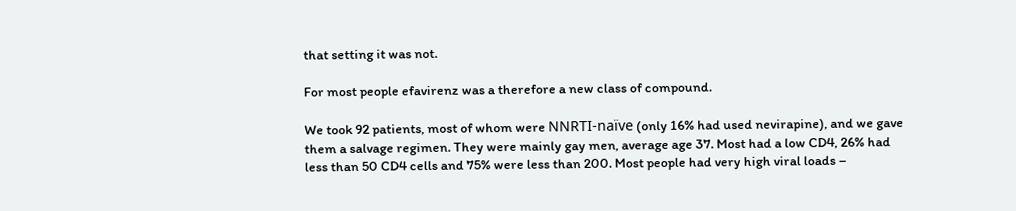that setting it was not.

For most people efavirenz was a therefore a new class of compound.

We took 92 patients, most of whom were NNRTI-naïve (only 16% had used nevirapine), and we gave them a salvage regimen. They were mainly gay men, average age 37. Most had a low CD4, 26% had less than 50 CD4 cells and 75% were less than 200. Most people had very high viral loads –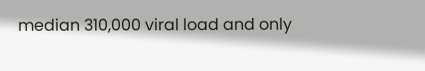median 310,000 viral load and only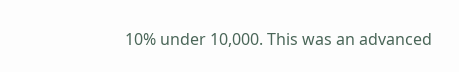10% under 10,000. This was an advanced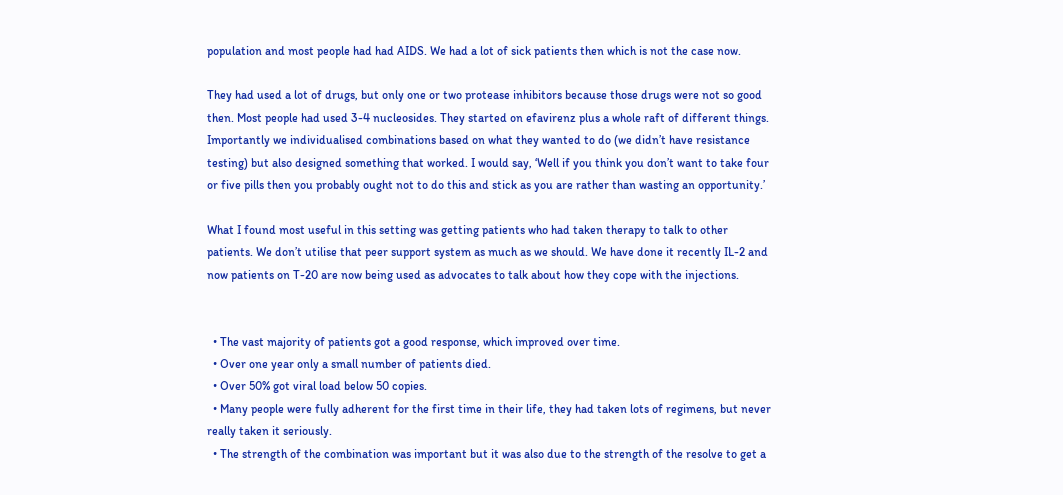population and most people had had AIDS. We had a lot of sick patients then which is not the case now.

They had used a lot of drugs, but only one or two protease inhibitors because those drugs were not so good then. Most people had used 3-4 nucleosides. They started on efavirenz plus a whole raft of different things. Importantly we individualised combinations based on what they wanted to do (we didn’t have resistance testing) but also designed something that worked. I would say, ‘Well if you think you don’t want to take four or five pills then you probably ought not to do this and stick as you are rather than wasting an opportunity.’

What I found most useful in this setting was getting patients who had taken therapy to talk to other patients. We don’t utilise that peer support system as much as we should. We have done it recently IL-2 and now patients on T-20 are now being used as advocates to talk about how they cope with the injections.


  • The vast majority of patients got a good response, which improved over time.
  • Over one year only a small number of patients died.
  • Over 50% got viral load below 50 copies.
  • Many people were fully adherent for the first time in their life, they had taken lots of regimens, but never really taken it seriously.
  • The strength of the combination was important but it was also due to the strength of the resolve to get a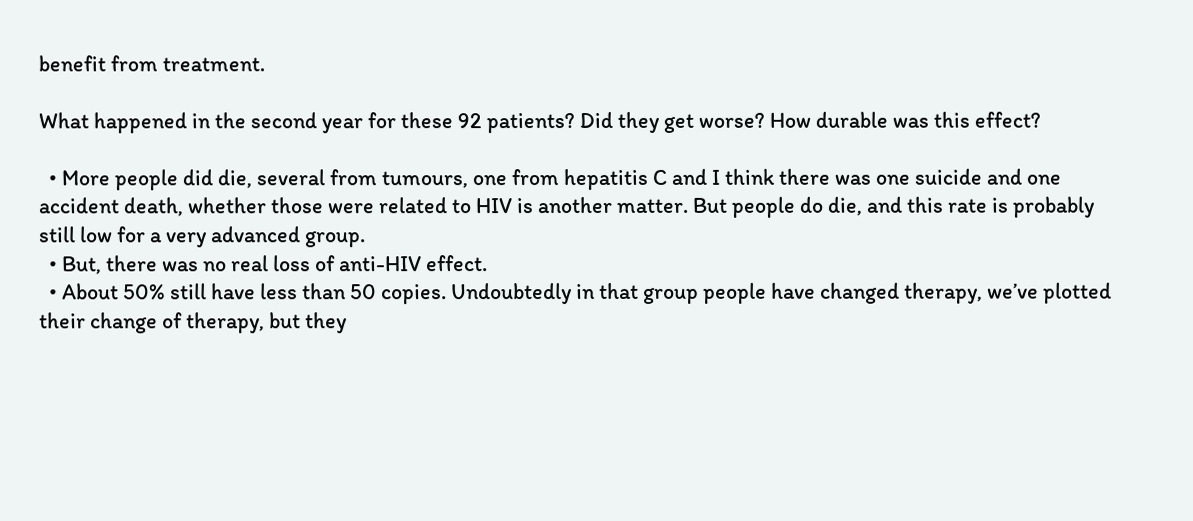benefit from treatment.

What happened in the second year for these 92 patients? Did they get worse? How durable was this effect?

  • More people did die, several from tumours, one from hepatitis C and I think there was one suicide and one accident death, whether those were related to HIV is another matter. But people do die, and this rate is probably still low for a very advanced group.
  • But, there was no real loss of anti-HIV effect.
  • About 50% still have less than 50 copies. Undoubtedly in that group people have changed therapy, we’ve plotted their change of therapy, but they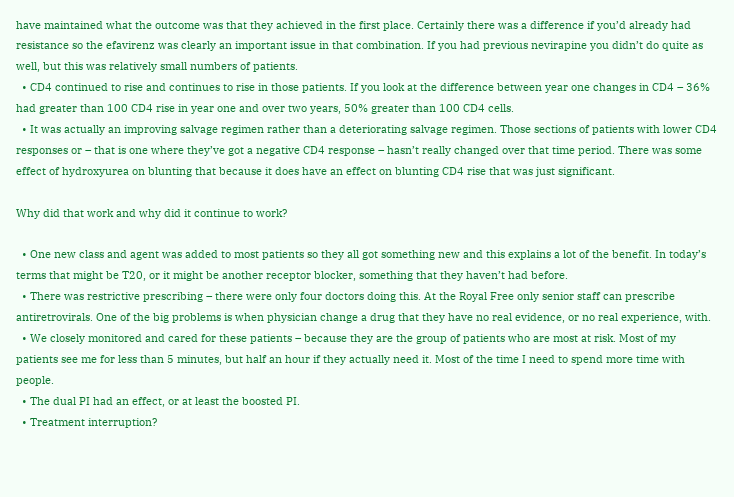have maintained what the outcome was that they achieved in the first place. Certainly there was a difference if you’d already had resistance so the efavirenz was clearly an important issue in that combination. If you had previous nevirapine you didn’t do quite as well, but this was relatively small numbers of patients.
  • CD4 continued to rise and continues to rise in those patients. If you look at the difference between year one changes in CD4 – 36% had greater than 100 CD4 rise in year one and over two years, 50% greater than 100 CD4 cells.
  • It was actually an improving salvage regimen rather than a deteriorating salvage regimen. Those sections of patients with lower CD4 responses or – that is one where they’ve got a negative CD4 response – hasn’t really changed over that time period. There was some effect of hydroxyurea on blunting that because it does have an effect on blunting CD4 rise that was just significant.

Why did that work and why did it continue to work?

  • One new class and agent was added to most patients so they all got something new and this explains a lot of the benefit. In today’s terms that might be T20, or it might be another receptor blocker, something that they haven’t had before.
  • There was restrictive prescribing – there were only four doctors doing this. At the Royal Free only senior staff can prescribe antiretrovirals. One of the big problems is when physician change a drug that they have no real evidence, or no real experience, with.
  • We closely monitored and cared for these patients – because they are the group of patients who are most at risk. Most of my patients see me for less than 5 minutes, but half an hour if they actually need it. Most of the time I need to spend more time with people.
  • The dual PI had an effect, or at least the boosted PI.
  • Treatment interruption?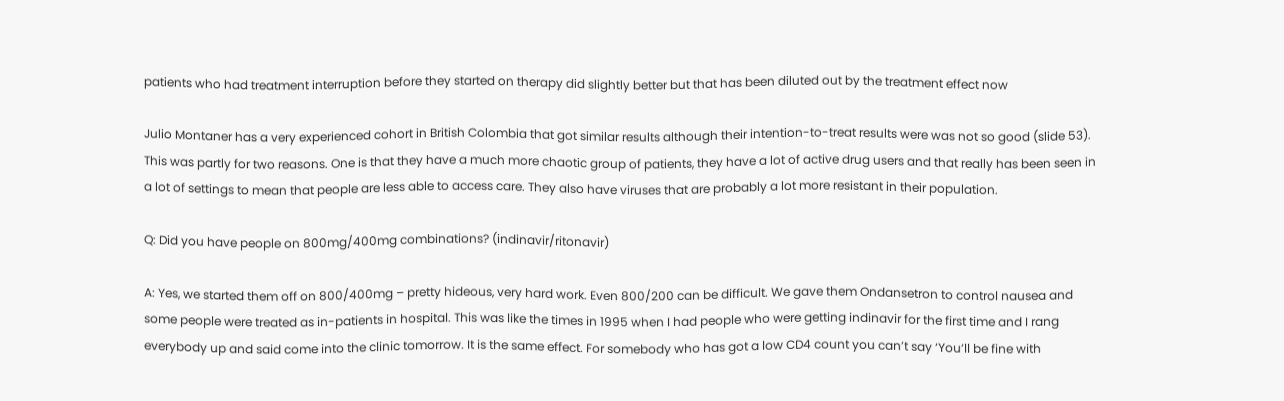patients who had treatment interruption before they started on therapy did slightly better but that has been diluted out by the treatment effect now

Julio Montaner has a very experienced cohort in British Colombia that got similar results although their intention-to-treat results were was not so good (slide 53). This was partly for two reasons. One is that they have a much more chaotic group of patients, they have a lot of active drug users and that really has been seen in a lot of settings to mean that people are less able to access care. They also have viruses that are probably a lot more resistant in their population.

Q: Did you have people on 800mg/400mg combinations? (indinavir/ritonavir)

A: Yes, we started them off on 800/400mg – pretty hideous, very hard work. Even 800/200 can be difficult. We gave them Ondansetron to control nausea and some people were treated as in-patients in hospital. This was like the times in 1995 when I had people who were getting indinavir for the first time and I rang everybody up and said come into the clinic tomorrow. It is the same effect. For somebody who has got a low CD4 count you can’t say ‘You’ll be fine with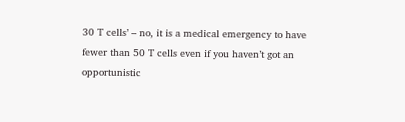30 T cells’ – no, it is a medical emergency to have fewer than 50 T cells even if you haven’t got an opportunistic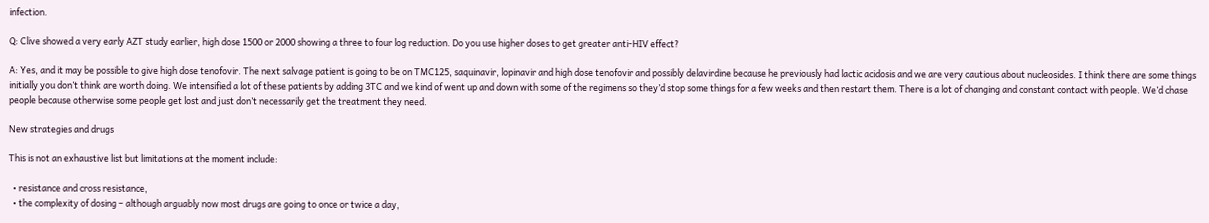infection.

Q: Clive showed a very early AZT study earlier, high dose 1500 or 2000 showing a three to four log reduction. Do you use higher doses to get greater anti-HIV effect?

A: Yes, and it may be possible to give high dose tenofovir. The next salvage patient is going to be on TMC125, saquinavir, lopinavir and high dose tenofovir and possibly delavirdine because he previously had lactic acidosis and we are very cautious about nucleosides. I think there are some things initially you don’t think are worth doing. We intensified a lot of these patients by adding 3TC and we kind of went up and down with some of the regimens so they’d stop some things for a few weeks and then restart them. There is a lot of changing and constant contact with people. We’d chase people because otherwise some people get lost and just don’t necessarily get the treatment they need.

New strategies and drugs

This is not an exhaustive list but limitations at the moment include:

  • resistance and cross resistance,
  • the complexity of dosing – although arguably now most drugs are going to once or twice a day,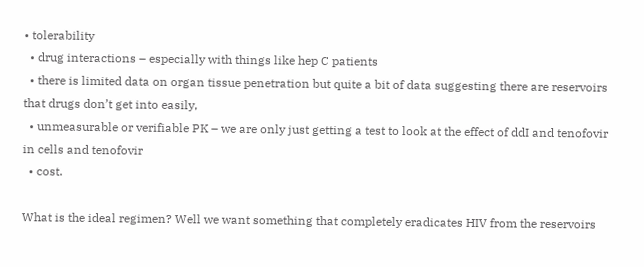• tolerability
  • drug interactions – especially with things like hep C patients
  • there is limited data on organ tissue penetration but quite a bit of data suggesting there are reservoirs that drugs don’t get into easily,
  • unmeasurable or verifiable PK – we are only just getting a test to look at the effect of ddI and tenofovir in cells and tenofovir
  • cost.

What is the ideal regimen? Well we want something that completely eradicates HIV from the reservoirs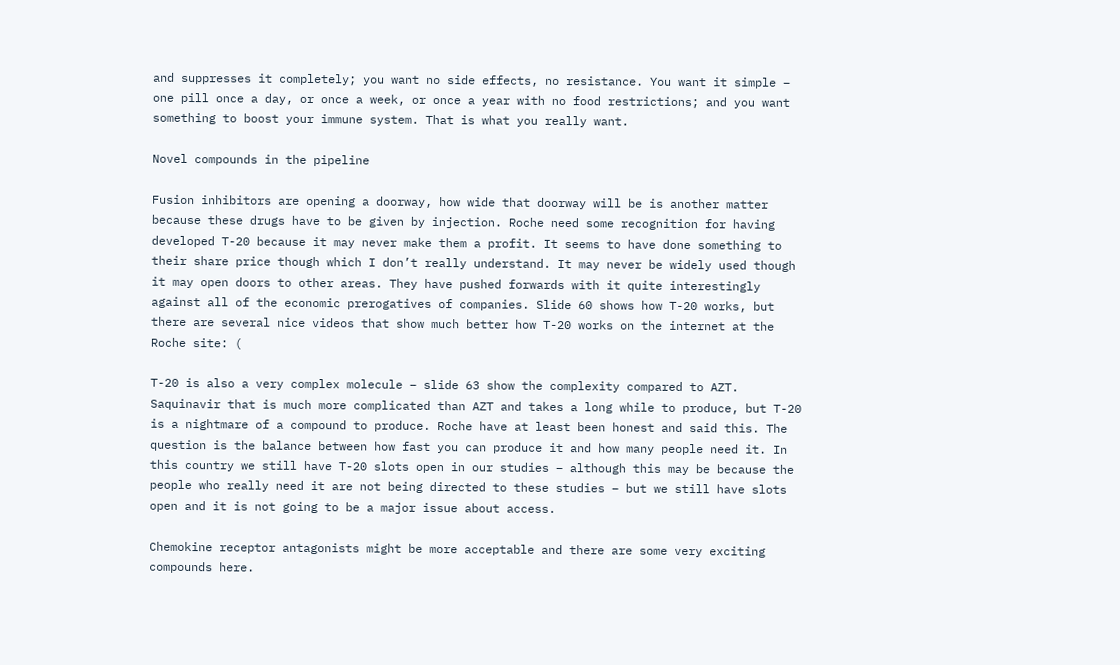and suppresses it completely; you want no side effects, no resistance. You want it simple – one pill once a day, or once a week, or once a year with no food restrictions; and you want something to boost your immune system. That is what you really want.

Novel compounds in the pipeline

Fusion inhibitors are opening a doorway, how wide that doorway will be is another matter because these drugs have to be given by injection. Roche need some recognition for having developed T-20 because it may never make them a profit. It seems to have done something to their share price though which I don’t really understand. It may never be widely used though it may open doors to other areas. They have pushed forwards with it quite interestingly against all of the economic prerogatives of companies. Slide 60 shows how T-20 works, but there are several nice videos that show much better how T-20 works on the internet at the Roche site: (

T-20 is also a very complex molecule – slide 63 show the complexity compared to AZT. Saquinavir that is much more complicated than AZT and takes a long while to produce, but T-20 is a nightmare of a compound to produce. Roche have at least been honest and said this. The question is the balance between how fast you can produce it and how many people need it. In this country we still have T-20 slots open in our studies – although this may be because the people who really need it are not being directed to these studies – but we still have slots open and it is not going to be a major issue about access.

Chemokine receptor antagonists might be more acceptable and there are some very exciting compounds here.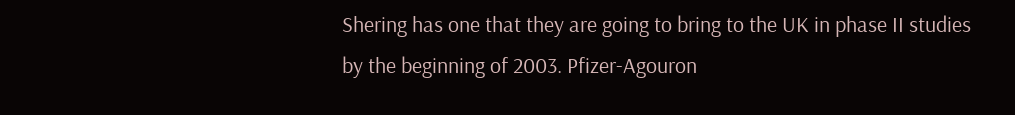Shering has one that they are going to bring to the UK in phase II studies by the beginning of 2003. Pfizer-Agouron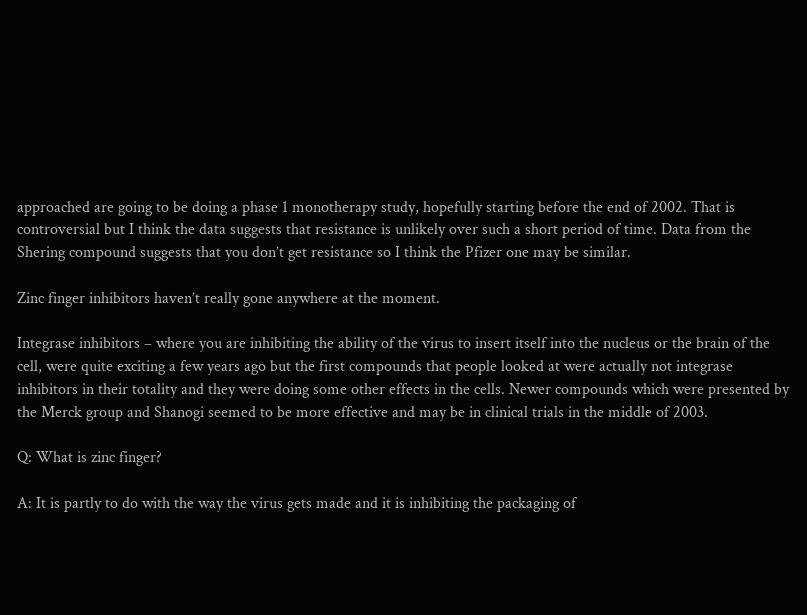approached are going to be doing a phase 1 monotherapy study, hopefully starting before the end of 2002. That is controversial but I think the data suggests that resistance is unlikely over such a short period of time. Data from the Shering compound suggests that you don’t get resistance so I think the Pfizer one may be similar.

Zinc finger inhibitors haven’t really gone anywhere at the moment.

Integrase inhibitors – where you are inhibiting the ability of the virus to insert itself into the nucleus or the brain of the cell, were quite exciting a few years ago but the first compounds that people looked at were actually not integrase inhibitors in their totality and they were doing some other effects in the cells. Newer compounds which were presented by the Merck group and Shanogi seemed to be more effective and may be in clinical trials in the middle of 2003.

Q: What is zinc finger?

A: It is partly to do with the way the virus gets made and it is inhibiting the packaging of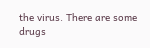the virus. There are some drugs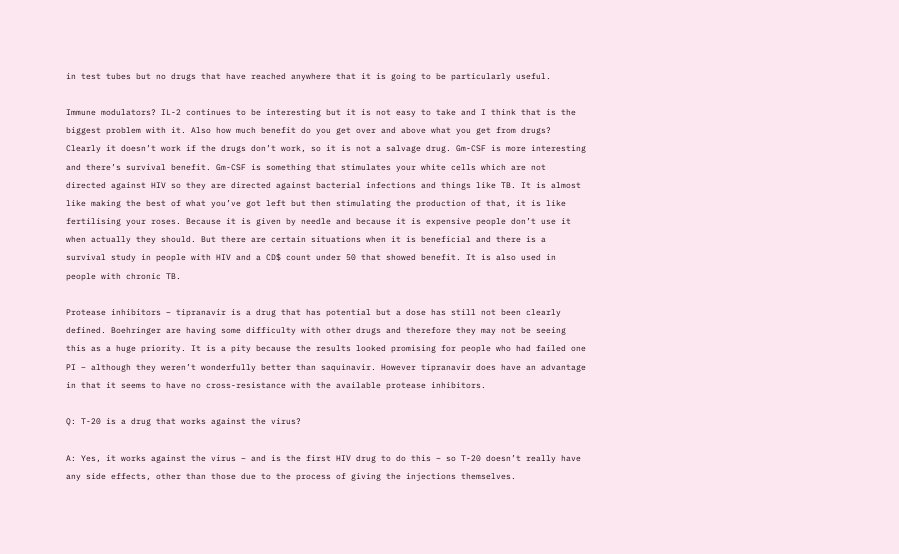in test tubes but no drugs that have reached anywhere that it is going to be particularly useful.

Immune modulators? IL-2 continues to be interesting but it is not easy to take and I think that is the biggest problem with it. Also how much benefit do you get over and above what you get from drugs? Clearly it doesn’t work if the drugs don’t work, so it is not a salvage drug. Gm-CSF is more interesting and there’s survival benefit. Gm-CSF is something that stimulates your white cells which are not directed against HIV so they are directed against bacterial infections and things like TB. It is almost like making the best of what you’ve got left but then stimulating the production of that, it is like fertilising your roses. Because it is given by needle and because it is expensive people don’t use it when actually they should. But there are certain situations when it is beneficial and there is a survival study in people with HIV and a CD$ count under 50 that showed benefit. It is also used in people with chronic TB.

Protease inhibitors – tipranavir is a drug that has potential but a dose has still not been clearly defined. Boehringer are having some difficulty with other drugs and therefore they may not be seeing this as a huge priority. It is a pity because the results looked promising for people who had failed one PI – although they weren’t wonderfully better than saquinavir. However tipranavir does have an advantage in that it seems to have no cross-resistance with the available protease inhibitors.

Q: T-20 is a drug that works against the virus?

A: Yes, it works against the virus – and is the first HIV drug to do this – so T-20 doesn’t really have any side effects, other than those due to the process of giving the injections themselves.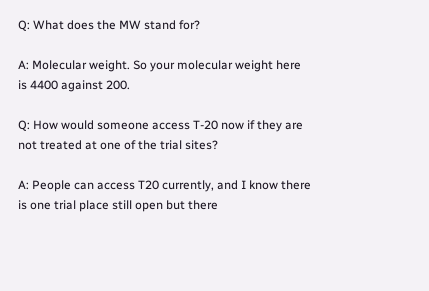Q: What does the MW stand for?

A: Molecular weight. So your molecular weight here is 4400 against 200.

Q: How would someone access T-20 now if they are not treated at one of the trial sites?

A: People can access T20 currently, and I know there is one trial place still open but there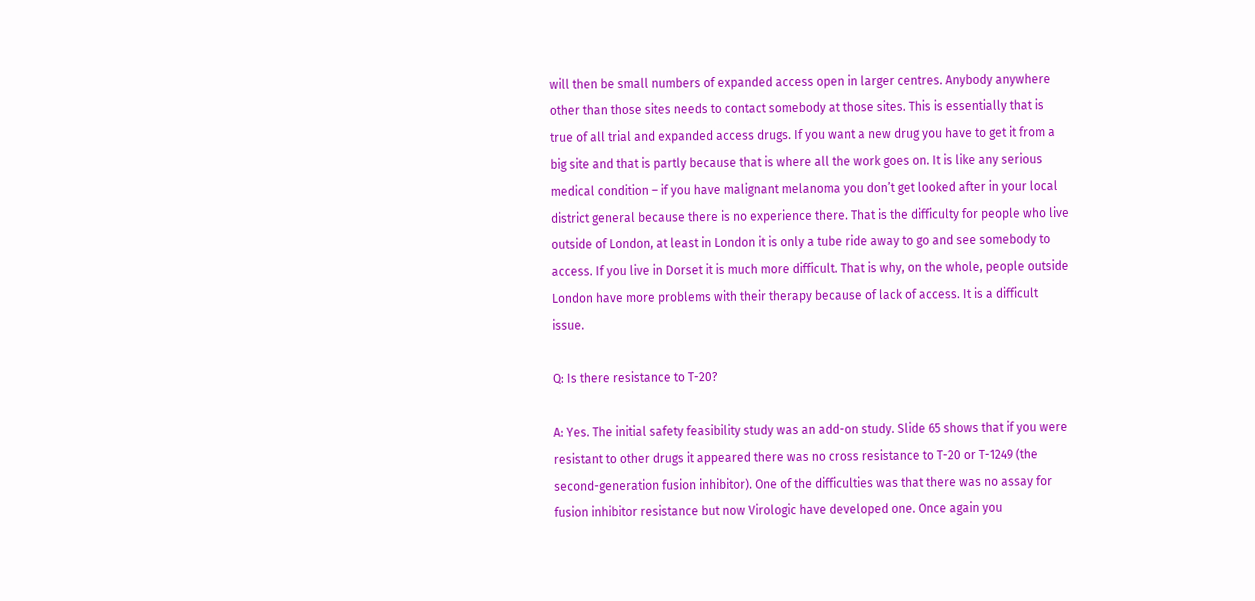will then be small numbers of expanded access open in larger centres. Anybody anywhere other than those sites needs to contact somebody at those sites. This is essentially that is true of all trial and expanded access drugs. If you want a new drug you have to get it from a big site and that is partly because that is where all the work goes on. It is like any serious medical condition – if you have malignant melanoma you don’t get looked after in your local district general because there is no experience there. That is the difficulty for people who live outside of London, at least in London it is only a tube ride away to go and see somebody to access. If you live in Dorset it is much more difficult. That is why, on the whole, people outside London have more problems with their therapy because of lack of access. It is a difficult issue.

Q: Is there resistance to T-20?

A: Yes. The initial safety feasibility study was an add-on study. Slide 65 shows that if you were resistant to other drugs it appeared there was no cross resistance to T-20 or T-1249 (the second-generation fusion inhibitor). One of the difficulties was that there was no assay for fusion inhibitor resistance but now Virologic have developed one. Once again you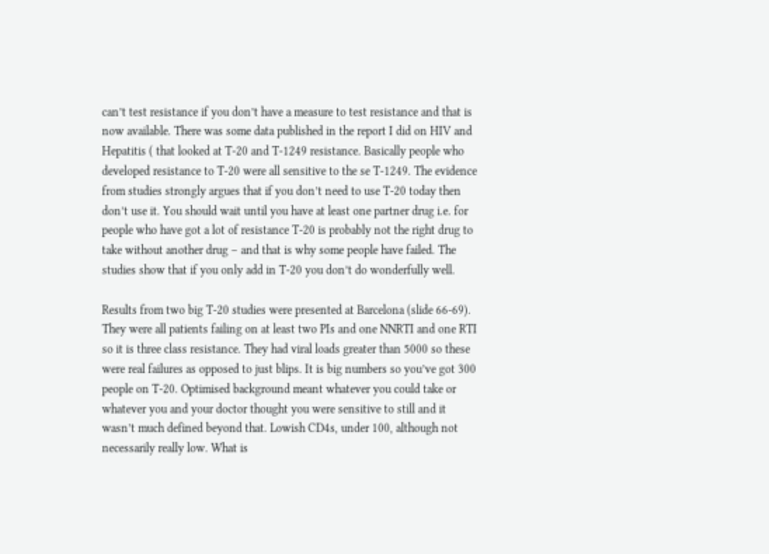can’t test resistance if you don’t have a measure to test resistance and that is now available. There was some data published in the report I did on HIV and Hepatitis ( that looked at T-20 and T-1249 resistance. Basically people who developed resistance to T-20 were all sensitive to the se T-1249. The evidence from studies strongly argues that if you don’t need to use T-20 today then don’t use it. You should wait until you have at least one partner drug i.e. for people who have got a lot of resistance T-20 is probably not the right drug to take without another drug – and that is why some people have failed. The studies show that if you only add in T-20 you don’t do wonderfully well.

Results from two big T-20 studies were presented at Barcelona (slide 66-69). They were all patients failing on at least two PIs and one NNRTI and one RTI so it is three class resistance. They had viral loads greater than 5000 so these were real failures as opposed to just blips. It is big numbers so you’ve got 300 people on T-20. Optimised background meant whatever you could take or whatever you and your doctor thought you were sensitive to still and it wasn’t much defined beyond that. Lowish CD4s, under 100, although not necessarily really low. What is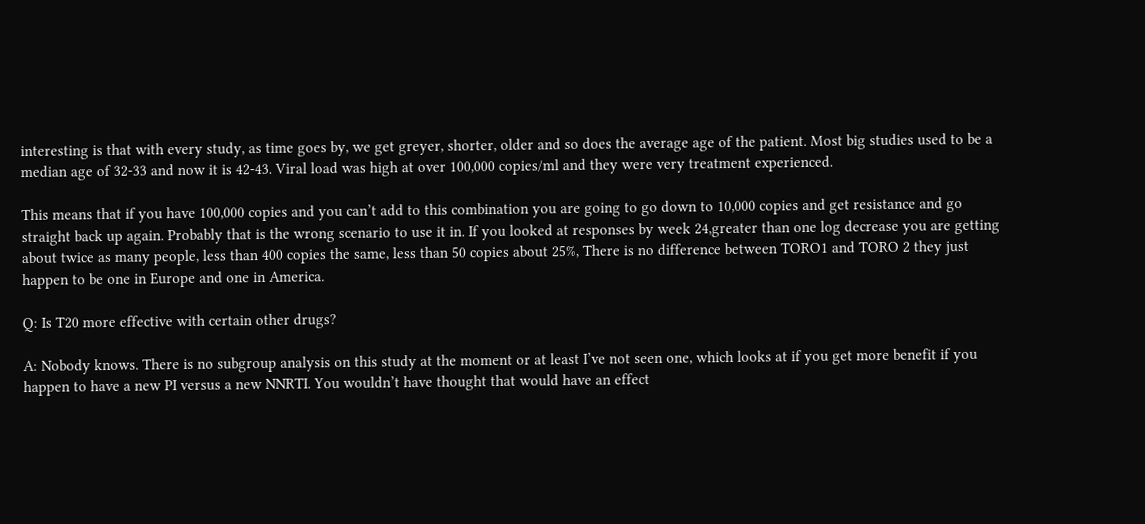interesting is that with every study, as time goes by, we get greyer, shorter, older and so does the average age of the patient. Most big studies used to be a median age of 32-33 and now it is 42-43. Viral load was high at over 100,000 copies/ml and they were very treatment experienced.

This means that if you have 100,000 copies and you can’t add to this combination you are going to go down to 10,000 copies and get resistance and go straight back up again. Probably that is the wrong scenario to use it in. If you looked at responses by week 24,greater than one log decrease you are getting about twice as many people, less than 400 copies the same, less than 50 copies about 25%, There is no difference between TORO1 and TORO 2 they just happen to be one in Europe and one in America.

Q: Is T20 more effective with certain other drugs?

A: Nobody knows. There is no subgroup analysis on this study at the moment or at least I’ve not seen one, which looks at if you get more benefit if you happen to have a new PI versus a new NNRTI. You wouldn’t have thought that would have an effect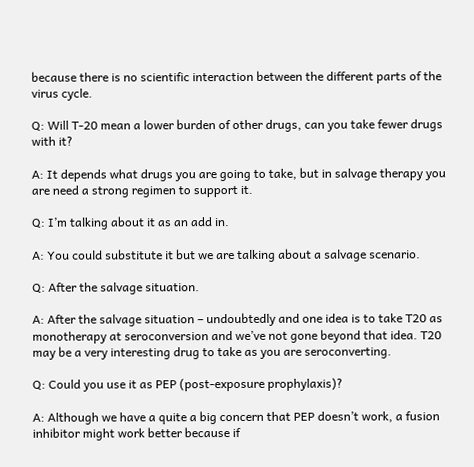because there is no scientific interaction between the different parts of the virus cycle.

Q: Will T-20 mean a lower burden of other drugs, can you take fewer drugs with it?

A: It depends what drugs you are going to take, but in salvage therapy you are need a strong regimen to support it.

Q: I’m talking about it as an add in.

A: You could substitute it but we are talking about a salvage scenario.

Q: After the salvage situation.

A: After the salvage situation – undoubtedly and one idea is to take T20 as monotherapy at seroconversion and we’ve not gone beyond that idea. T20 may be a very interesting drug to take as you are seroconverting.

Q: Could you use it as PEP (post-exposure prophylaxis)?

A: Although we have a quite a big concern that PEP doesn’t work, a fusion inhibitor might work better because if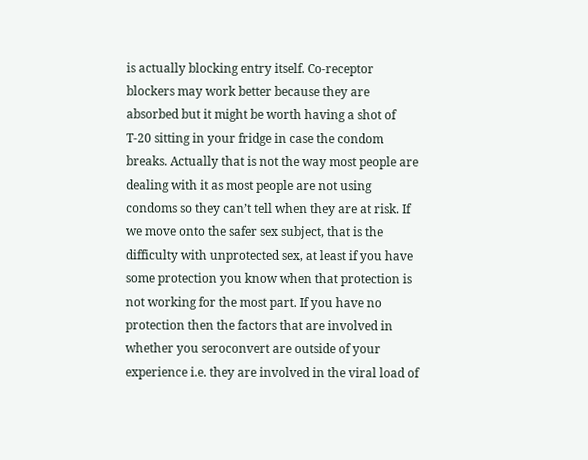is actually blocking entry itself. Co-receptor blockers may work better because they are absorbed but it might be worth having a shot of T-20 sitting in your fridge in case the condom breaks. Actually that is not the way most people are dealing with it as most people are not using condoms so they can’t tell when they are at risk. If we move onto the safer sex subject, that is the difficulty with unprotected sex, at least if you have some protection you know when that protection is not working for the most part. If you have no protection then the factors that are involved in whether you seroconvert are outside of your experience i.e. they are involved in the viral load of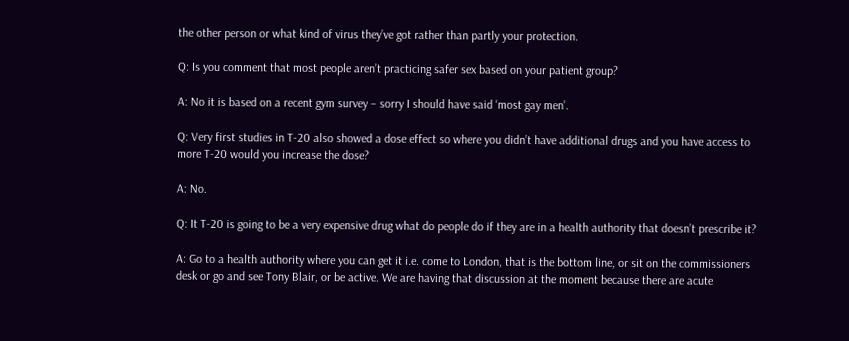the other person or what kind of virus they’ve got rather than partly your protection.

Q: Is you comment that most people aren’t practicing safer sex based on your patient group?

A: No it is based on a recent gym survey – sorry I should have said ‘most gay men’.

Q: Very first studies in T-20 also showed a dose effect so where you didn’t have additional drugs and you have access to more T-20 would you increase the dose?

A: No.

Q: It T-20 is going to be a very expensive drug what do people do if they are in a health authority that doesn’t prescribe it?

A: Go to a health authority where you can get it i.e. come to London, that is the bottom line, or sit on the commissioners desk or go and see Tony Blair, or be active. We are having that discussion at the moment because there are acute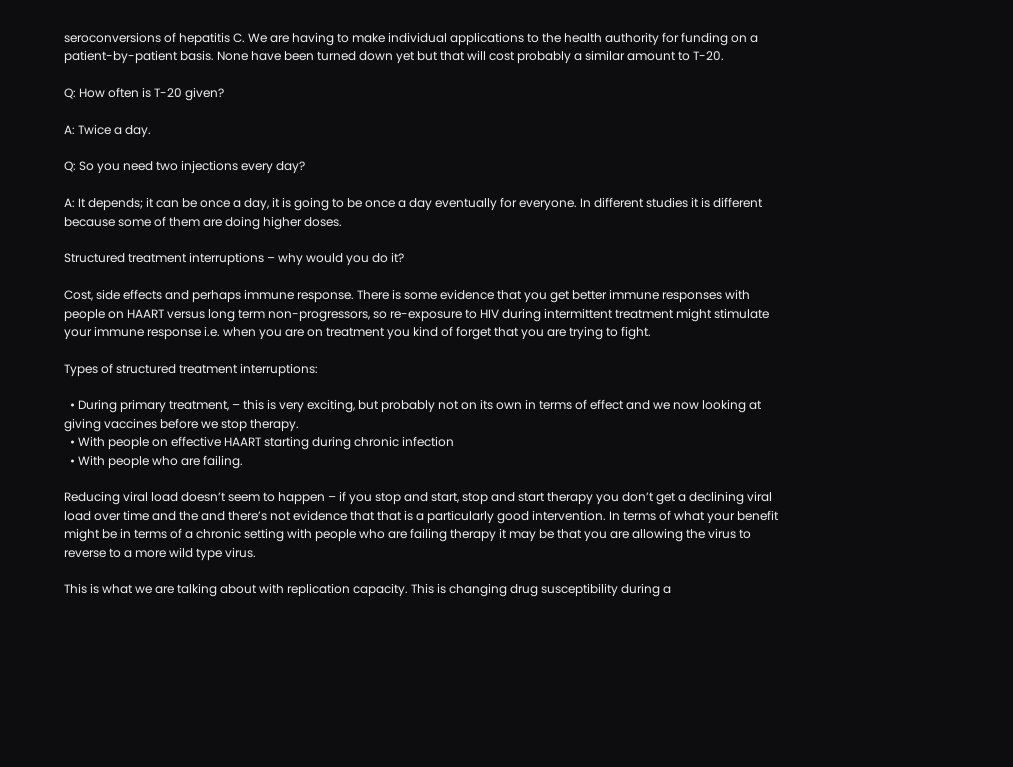seroconversions of hepatitis C. We are having to make individual applications to the health authority for funding on a patient-by-patient basis. None have been turned down yet but that will cost probably a similar amount to T-20.

Q: How often is T-20 given?

A: Twice a day.

Q: So you need two injections every day?

A: It depends; it can be once a day, it is going to be once a day eventually for everyone. In different studies it is different because some of them are doing higher doses.

Structured treatment interruptions – why would you do it?

Cost, side effects and perhaps immune response. There is some evidence that you get better immune responses with people on HAART versus long term non-progressors, so re-exposure to HIV during intermittent treatment might stimulate your immune response i.e. when you are on treatment you kind of forget that you are trying to fight.

Types of structured treatment interruptions:

  • During primary treatment, – this is very exciting, but probably not on its own in terms of effect and we now looking at giving vaccines before we stop therapy.
  • With people on effective HAART starting during chronic infection
  • With people who are failing.

Reducing viral load doesn’t seem to happen – if you stop and start, stop and start therapy you don’t get a declining viral load over time and the and there’s not evidence that that is a particularly good intervention. In terms of what your benefit might be in terms of a chronic setting with people who are failing therapy it may be that you are allowing the virus to reverse to a more wild type virus.

This is what we are talking about with replication capacity. This is changing drug susceptibility during a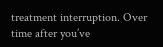treatment interruption. Over time after you’ve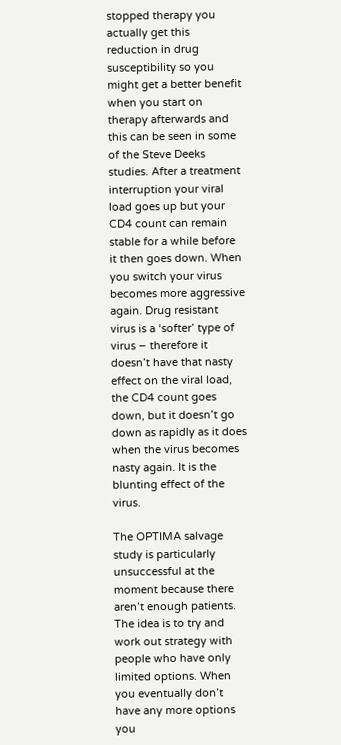stopped therapy you actually get this reduction in drug susceptibility so you might get a better benefit when you start on therapy afterwards and this can be seen in some of the Steve Deeks studies. After a treatment interruption your viral load goes up but your CD4 count can remain stable for a while before it then goes down. When you switch your virus becomes more aggressive again. Drug resistant virus is a ‘softer’ type of virus – therefore it doesn’t have that nasty effect on the viral load, the CD4 count goes down, but it doesn’t go down as rapidly as it does when the virus becomes nasty again. It is the blunting effect of the virus.

The OPTIMA salvage study is particularly unsuccessful at the moment because there aren’t enough patients. The idea is to try and work out strategy with people who have only limited options. When you eventually don’t have any more options you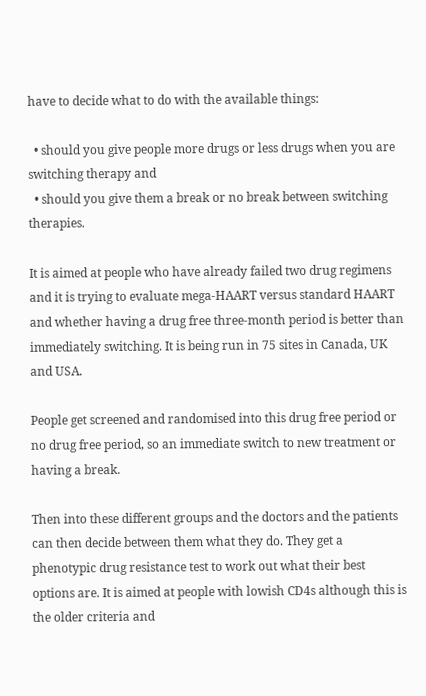have to decide what to do with the available things:

  • should you give people more drugs or less drugs when you are switching therapy and
  • should you give them a break or no break between switching therapies.

It is aimed at people who have already failed two drug regimens and it is trying to evaluate mega-HAART versus standard HAART and whether having a drug free three-month period is better than immediately switching. It is being run in 75 sites in Canada, UK and USA.

People get screened and randomised into this drug free period or no drug free period, so an immediate switch to new treatment or having a break.

Then into these different groups and the doctors and the patients can then decide between them what they do. They get a phenotypic drug resistance test to work out what their best options are. It is aimed at people with lowish CD4s although this is the older criteria and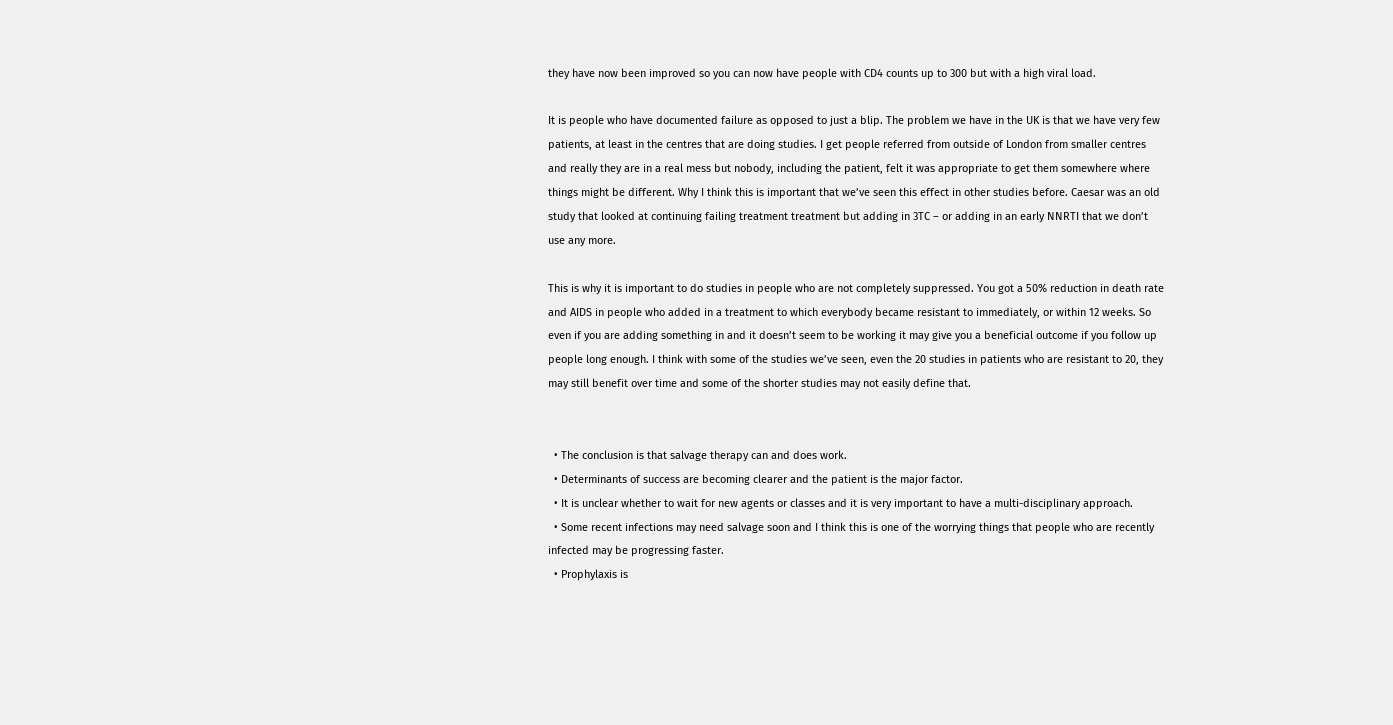they have now been improved so you can now have people with CD4 counts up to 300 but with a high viral load.

It is people who have documented failure as opposed to just a blip. The problem we have in the UK is that we have very few patients, at least in the centres that are doing studies. I get people referred from outside of London from smaller centres and really they are in a real mess but nobody, including the patient, felt it was appropriate to get them somewhere where things might be different. Why I think this is important that we’ve seen this effect in other studies before. Caesar was an old study that looked at continuing failing treatment treatment but adding in 3TC – or adding in an early NNRTI that we don’t use any more.

This is why it is important to do studies in people who are not completely suppressed. You got a 50% reduction in death rate and AIDS in people who added in a treatment to which everybody became resistant to immediately, or within 12 weeks. So even if you are adding something in and it doesn’t seem to be working it may give you a beneficial outcome if you follow up people long enough. I think with some of the studies we’ve seen, even the 20 studies in patients who are resistant to 20, they may still benefit over time and some of the shorter studies may not easily define that.


  • The conclusion is that salvage therapy can and does work.
  • Determinants of success are becoming clearer and the patient is the major factor.
  • It is unclear whether to wait for new agents or classes and it is very important to have a multi-disciplinary approach.
  • Some recent infections may need salvage soon and I think this is one of the worrying things that people who are recently infected may be progressing faster.
  • Prophylaxis is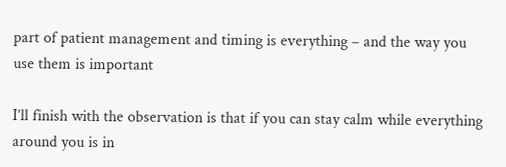part of patient management and timing is everything – and the way you use them is important

I’ll finish with the observation is that if you can stay calm while everything around you is in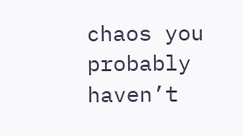chaos you probably haven’t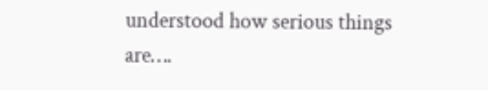understood how serious things are….